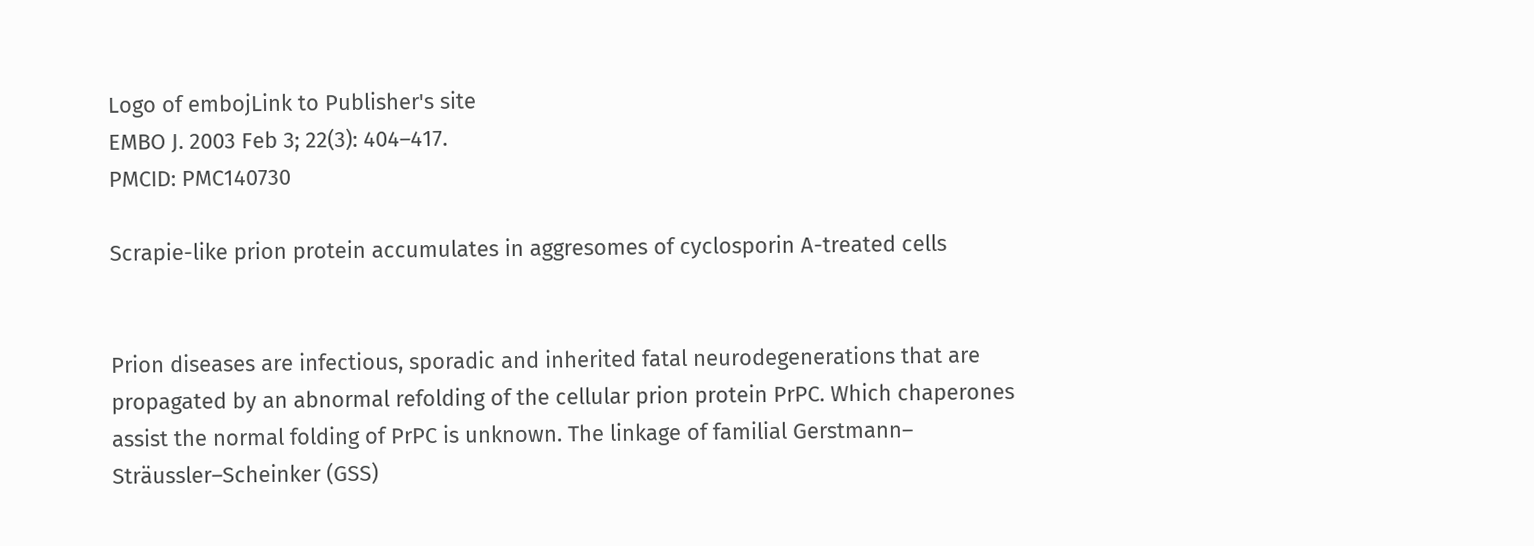Logo of embojLink to Publisher's site
EMBO J. 2003 Feb 3; 22(3): 404–417.
PMCID: PMC140730

Scrapie-like prion protein accumulates in aggresomes of cyclosporin A-treated cells


Prion diseases are infectious, sporadic and inherited fatal neurodegenerations that are propagated by an abnormal refolding of the cellular prion protein PrPC. Which chaperones assist the normal folding of PrPC is unknown. The linkage of familial Gerstmann– Sträussler–Scheinker (GSS)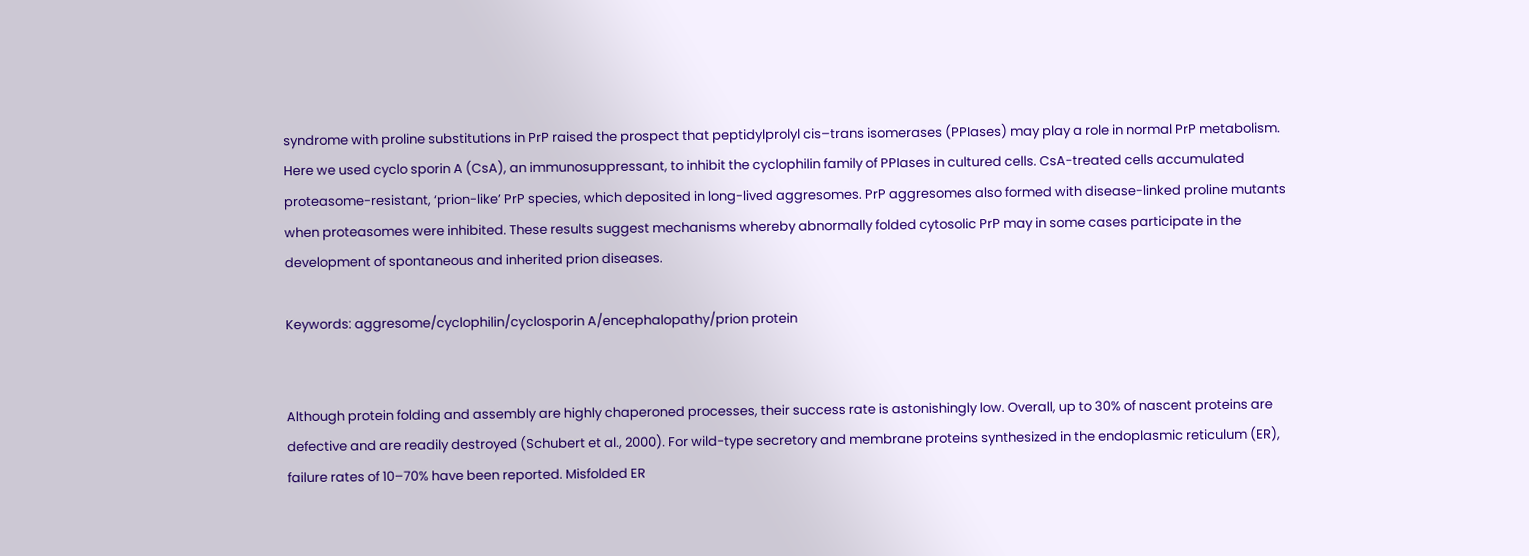syndrome with proline substitutions in PrP raised the prospect that peptidylprolyl cis–trans isomerases (PPIases) may play a role in normal PrP metabolism. Here we used cyclo sporin A (CsA), an immunosuppressant, to inhibit the cyclophilin family of PPIases in cultured cells. CsA-treated cells accumulated proteasome-resistant, ‘prion-like’ PrP species, which deposited in long-lived aggresomes. PrP aggresomes also formed with disease-linked proline mutants when proteasomes were inhibited. These results suggest mechanisms whereby abnormally folded cytosolic PrP may in some cases participate in the development of spontaneous and inherited prion diseases.

Keywords: aggresome/cyclophilin/cyclosporin A/encephalopathy/prion protein


Although protein folding and assembly are highly chaperoned processes, their success rate is astonishingly low. Overall, up to 30% of nascent proteins are defective and are readily destroyed (Schubert et al., 2000). For wild-type secretory and membrane proteins synthesized in the endoplasmic reticulum (ER), failure rates of 10–70% have been reported. Misfolded ER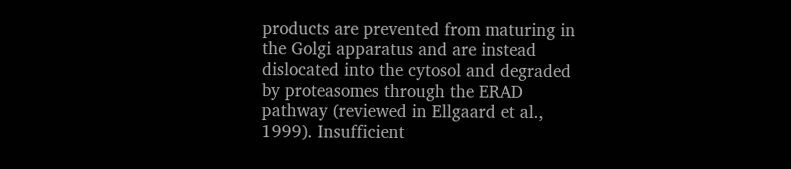products are prevented from maturing in the Golgi apparatus and are instead dislocated into the cytosol and degraded by proteasomes through the ERAD pathway (reviewed in Ellgaard et al., 1999). Insufficient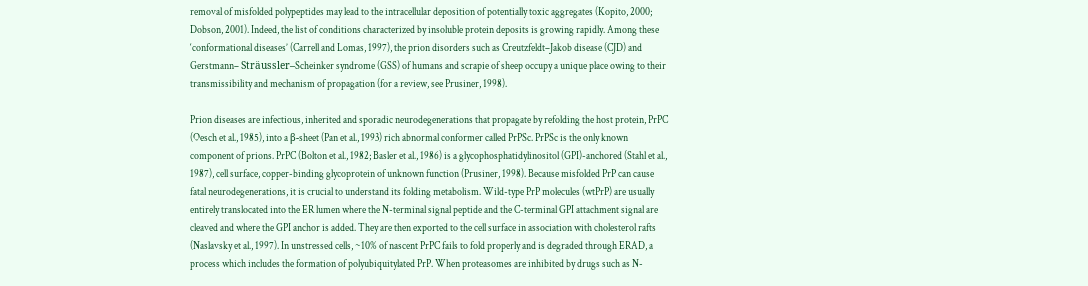removal of misfolded polypeptides may lead to the intracellular deposition of potentially toxic aggregates (Kopito, 2000; Dobson, 2001). Indeed, the list of conditions characterized by insoluble protein deposits is growing rapidly. Among these ‘conformational diseases’ (Carrell and Lomas, 1997), the prion disorders such as Creutzfeldt–Jakob disease (CJD) and Gerstmann– Sträussler–Scheinker syndrome (GSS) of humans and scrapie of sheep occupy a unique place owing to their transmissibility and mechanism of propagation (for a review, see Prusiner, 1998).

Prion diseases are infectious, inherited and sporadic neurodegenerations that propagate by refolding the host protein, PrPC (Oesch et al., 1985), into a β-sheet (Pan et al., 1993) rich abnormal conformer called PrPSc. PrPSc is the only known component of prions. PrPC (Bolton et al., 1982; Basler et al., 1986) is a glycophosphatidylinositol (GPI)-anchored (Stahl et al., 1987), cell surface, copper-binding glycoprotein of unknown function (Prusiner, 1998). Because misfolded PrP can cause fatal neurodegenerations, it is crucial to understand its folding metabolism. Wild-type PrP molecules (wtPrP) are usually entirely translocated into the ER lumen where the N-terminal signal peptide and the C-terminal GPI attachment signal are cleaved and where the GPI anchor is added. They are then exported to the cell surface in association with cholesterol rafts (Naslavsky et al., 1997). In unstressed cells, ~10% of nascent PrPC fails to fold properly and is degraded through ERAD, a process which includes the formation of polyubiquitylated PrP. When proteasomes are inhibited by drugs such as N-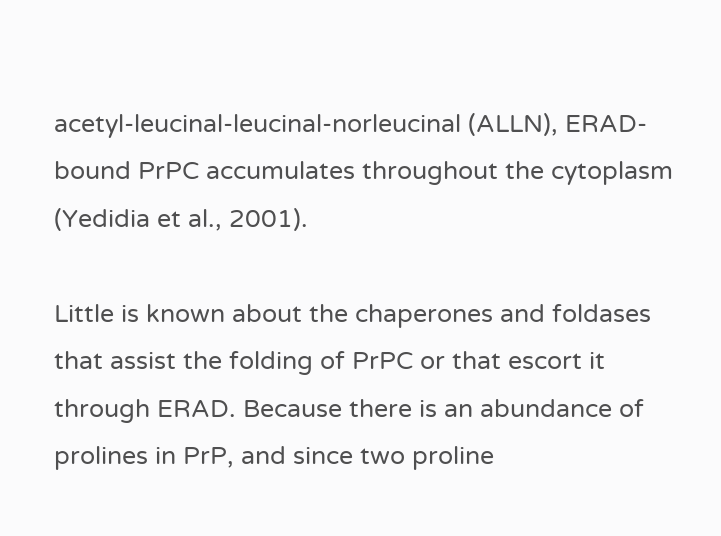acetyl-leucinal-leucinal-norleucinal (ALLN), ERAD-bound PrPC accumulates throughout the cytoplasm (Yedidia et al., 2001).

Little is known about the chaperones and foldases that assist the folding of PrPC or that escort it through ERAD. Because there is an abundance of prolines in PrP, and since two proline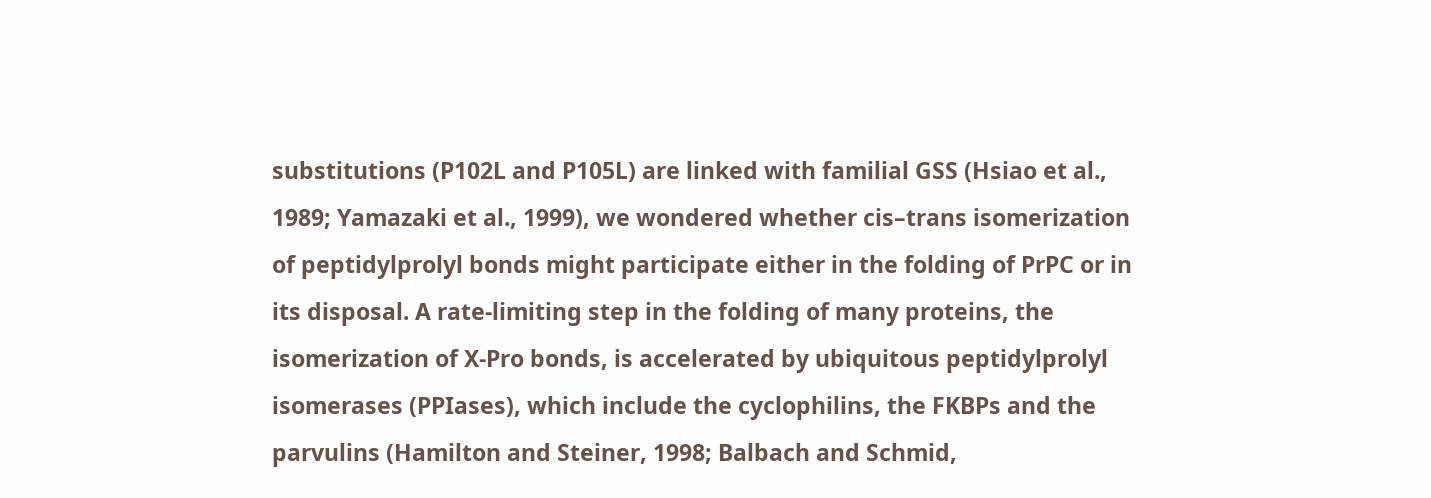substitutions (P102L and P105L) are linked with familial GSS (Hsiao et al., 1989; Yamazaki et al., 1999), we wondered whether cis–trans isomerization of peptidylprolyl bonds might participate either in the folding of PrPC or in its disposal. A rate-limiting step in the folding of many proteins, the isomerization of X-Pro bonds, is accelerated by ubiquitous peptidylprolyl isomerases (PPIases), which include the cyclophilins, the FKBPs and the parvulins (Hamilton and Steiner, 1998; Balbach and Schmid,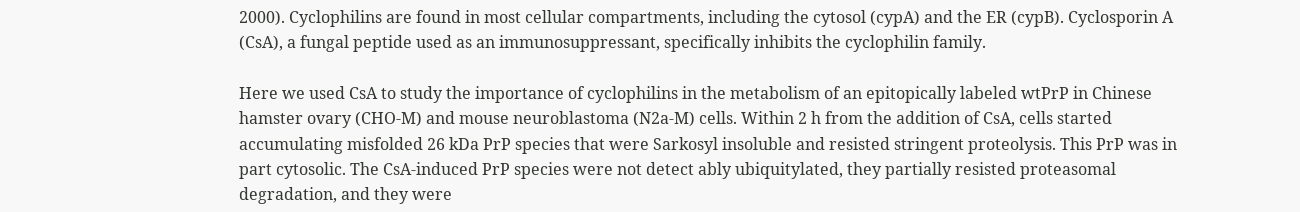2000). Cyclophilins are found in most cellular compartments, including the cytosol (cypA) and the ER (cypB). Cyclosporin A (CsA), a fungal peptide used as an immunosuppressant, specifically inhibits the cyclophilin family.

Here we used CsA to study the importance of cyclophilins in the metabolism of an epitopically labeled wtPrP in Chinese hamster ovary (CHO-M) and mouse neuroblastoma (N2a-M) cells. Within 2 h from the addition of CsA, cells started accumulating misfolded 26 kDa PrP species that were Sarkosyl insoluble and resisted stringent proteolysis. This PrP was in part cytosolic. The CsA-induced PrP species were not detect ably ubiquitylated, they partially resisted proteasomal degradation, and they were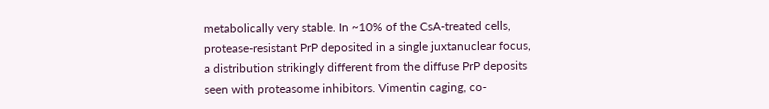metabolically very stable. In ~10% of the CsA-treated cells, protease-resistant PrP deposited in a single juxtanuclear focus, a distribution strikingly different from the diffuse PrP deposits seen with proteasome inhibitors. Vimentin caging, co-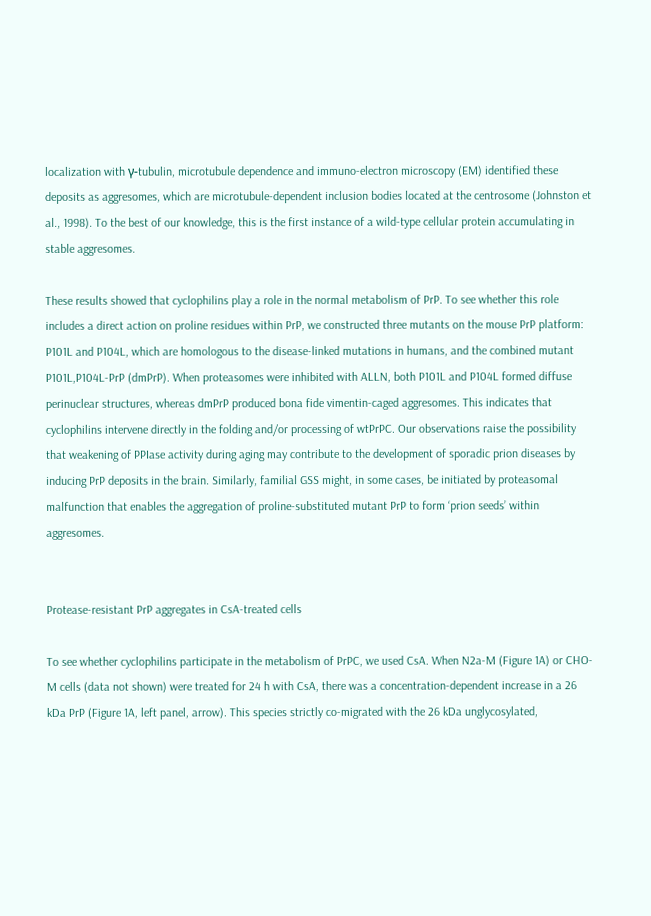localization with γ-tubulin, microtubule dependence and immuno-electron microscopy (EM) identified these deposits as aggresomes, which are microtubule-dependent inclusion bodies located at the centrosome (Johnston et al., 1998). To the best of our knowledge, this is the first instance of a wild-type cellular protein accumulating in stable aggresomes.

These results showed that cyclophilins play a role in the normal metabolism of PrP. To see whether this role includes a direct action on proline residues within PrP, we constructed three mutants on the mouse PrP platform: P101L and P104L, which are homologous to the disease-linked mutations in humans, and the combined mutant P101L,P104L-PrP (dmPrP). When proteasomes were inhibited with ALLN, both P101L and P104L formed diffuse perinuclear structures, whereas dmPrP produced bona fide vimentin-caged aggresomes. This indicates that cyclophilins intervene directly in the folding and/or processing of wtPrPC. Our observations raise the possibility that weakening of PPIase activity during aging may contribute to the development of sporadic prion diseases by inducing PrP deposits in the brain. Similarly, familial GSS might, in some cases, be initiated by proteasomal malfunction that enables the aggregation of proline-substituted mutant PrP to form ‘prion seeds’ within aggresomes.


Protease-resistant PrP aggregates in CsA-treated cells

To see whether cyclophilins participate in the metabolism of PrPC, we used CsA. When N2a-M (Figure 1A) or CHO-M cells (data not shown) were treated for 24 h with CsA, there was a concentration-dependent increase in a 26 kDa PrP (Figure 1A, left panel, arrow). This species strictly co-migrated with the 26 kDa unglycosylated,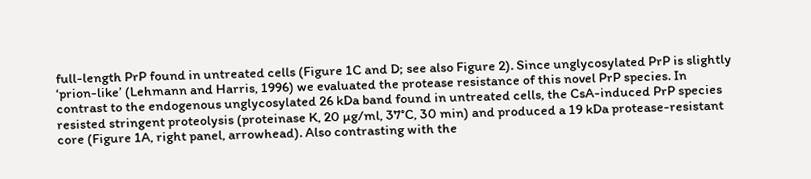full-length PrP found in untreated cells (Figure 1C and D; see also Figure 2). Since unglycosylated PrP is slightly ‘prion-like’ (Lehmann and Harris, 1996) we evaluated the protease resistance of this novel PrP species. In contrast to the endogenous unglycosylated 26 kDa band found in untreated cells, the CsA-induced PrP species resisted stringent proteolysis (proteinase K, 20 µg/ml, 37°C, 30 min) and produced a 19 kDa protease-resistant core (Figure 1A, right panel, arrowhead). Also contrasting with the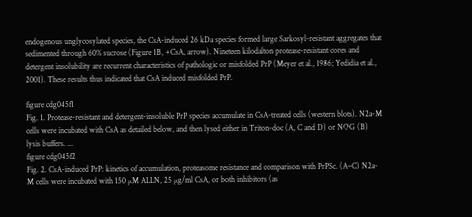endogenous unglycosylated species, the CsA-induced 26 kDa species formed large Sarkosyl-resistant aggregates that sedimented through 60% sucrose (Figure 1B, +CsA, arrow). Nineteen kilodalton protease-resistant cores and detergent insolubility are recurrent characteristics of pathologic or misfolded PrP (Meyer et al., 1986; Yedidia et al., 2001). These results thus indicated that CsA induced misfolded PrP.

figure cdg045f1
Fig. 1. Protease-resistant and detergent-insoluble PrP species accumulate in CsA-treated cells (western blots). N2a-M cells were incubated with CsA as detailed below, and then lysed either in Triton-doc (A, C and D) or NOG (B) lysis buffers. ...
figure cdg045f2
Fig. 2. CsA-induced PrP: kinetics of accumulation, proteasome resistance and comparison with PrPSc. (A–C) N2a-M cells were incubated with 150 µM ALLN, 25 µg/ml CsA, or both inhibitors (as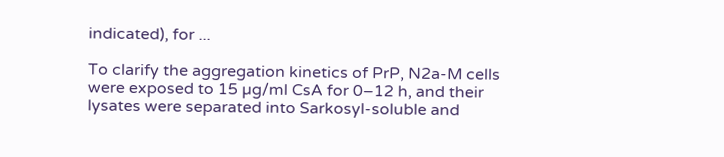indicated), for ...

To clarify the aggregation kinetics of PrP, N2a-M cells were exposed to 15 µg/ml CsA for 0–12 h, and their lysates were separated into Sarkosyl-soluble and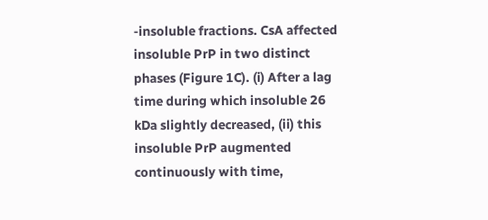-insoluble fractions. CsA affected insoluble PrP in two distinct phases (Figure 1C). (i) After a lag time during which insoluble 26 kDa slightly decreased, (ii) this insoluble PrP augmented continuously with time,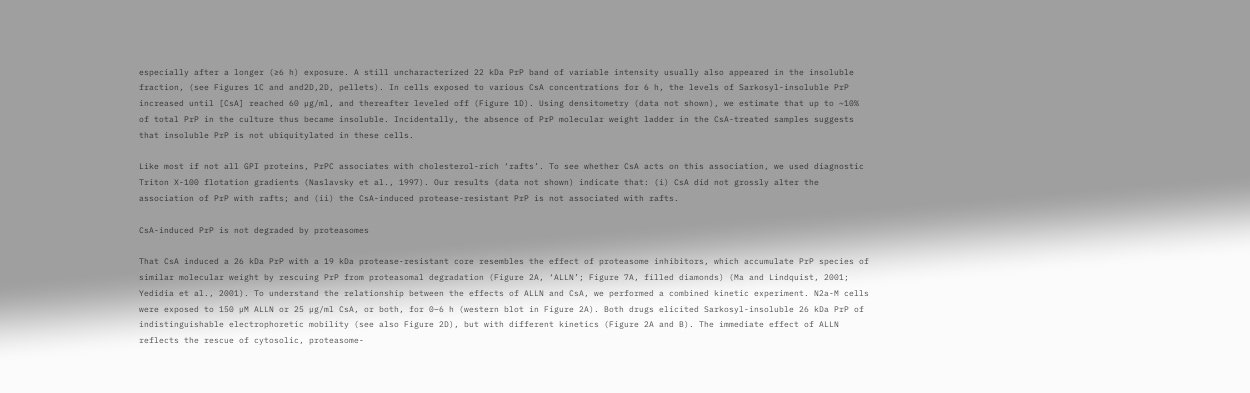especially after a longer (≥6 h) exposure. A still uncharacterized 22 kDa PrP band of variable intensity usually also appeared in the insoluble fraction, (see Figures 1C and and2D,2D, pellets). In cells exposed to various CsA concentrations for 6 h, the levels of Sarkosyl-insoluble PrP increased until [CsA] reached 60 µg/ml, and thereafter leveled off (Figure 1D). Using densitometry (data not shown), we estimate that up to ~10% of total PrP in the culture thus became insoluble. Incidentally, the absence of PrP molecular weight ladder in the CsA-treated samples suggests that insoluble PrP is not ubiquitylated in these cells.

Like most if not all GPI proteins, PrPC associates with cholesterol-rich ‘rafts’. To see whether CsA acts on this association, we used diagnostic Triton X-100 flotation gradients (Naslavsky et al., 1997). Our results (data not shown) indicate that: (i) CsA did not grossly alter the association of PrP with rafts; and (ii) the CsA-induced protease-resistant PrP is not associated with rafts.

CsA-induced PrP is not degraded by proteasomes

That CsA induced a 26 kDa PrP with a 19 kDa protease-resistant core resembles the effect of proteasome inhibitors, which accumulate PrP species of similar molecular weight by rescuing PrP from proteasomal degradation (Figure 2A, ‘ALLN’; Figure 7A, filled diamonds) (Ma and Lindquist, 2001; Yedidia et al., 2001). To understand the relationship between the effects of ALLN and CsA, we performed a combined kinetic experiment. N2a-M cells were exposed to 150 µM ALLN or 25 µg/ml CsA, or both, for 0–6 h (western blot in Figure 2A). Both drugs elicited Sarkosyl-insoluble 26 kDa PrP of indistinguishable electrophoretic mobility (see also Figure 2D), but with different kinetics (Figure 2A and B). The immediate effect of ALLN reflects the rescue of cytosolic, proteasome-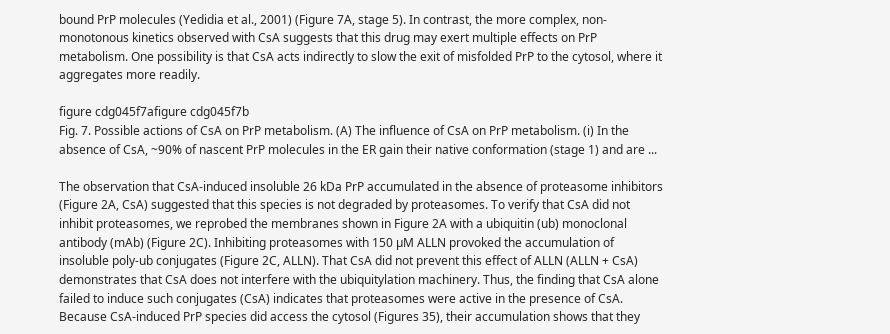bound PrP molecules (Yedidia et al., 2001) (Figure 7A, stage 5). In contrast, the more complex, non-monotonous kinetics observed with CsA suggests that this drug may exert multiple effects on PrP metabolism. One possibility is that CsA acts indirectly to slow the exit of misfolded PrP to the cytosol, where it aggregates more readily.

figure cdg045f7afigure cdg045f7b
Fig. 7. Possible actions of CsA on PrP metabolism. (A) The influence of CsA on PrP metabolism. (i) In the absence of CsA, ~90% of nascent PrP molecules in the ER gain their native conformation (stage 1) and are ...

The observation that CsA-induced insoluble 26 kDa PrP accumulated in the absence of proteasome inhibitors (Figure 2A, CsA) suggested that this species is not degraded by proteasomes. To verify that CsA did not inhibit proteasomes, we reprobed the membranes shown in Figure 2A with a ubiquitin (ub) monoclonal antibody (mAb) (Figure 2C). Inhibiting proteasomes with 150 µM ALLN provoked the accumulation of insoluble poly-ub conjugates (Figure 2C, ALLN). That CsA did not prevent this effect of ALLN (ALLN + CsA) demonstrates that CsA does not interfere with the ubiquitylation machinery. Thus, the finding that CsA alone failed to induce such conjugates (CsA) indicates that proteasomes were active in the presence of CsA. Because CsA-induced PrP species did access the cytosol (Figures 35), their accumulation shows that they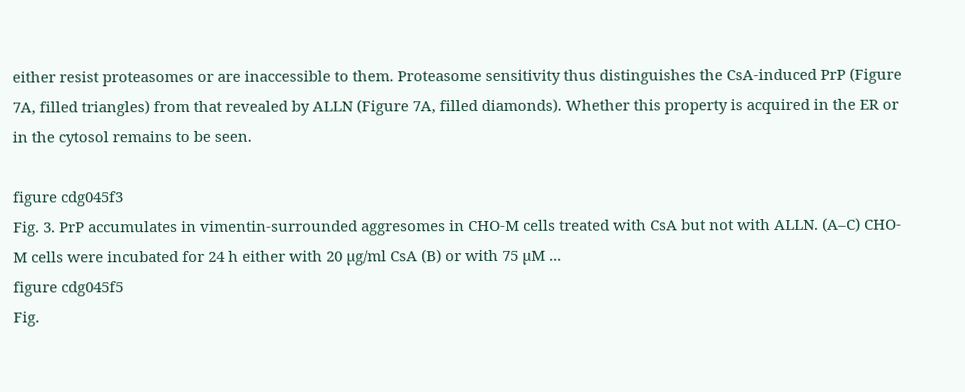either resist proteasomes or are inaccessible to them. Proteasome sensitivity thus distinguishes the CsA-induced PrP (Figure 7A, filled triangles) from that revealed by ALLN (Figure 7A, filled diamonds). Whether this property is acquired in the ER or in the cytosol remains to be seen.

figure cdg045f3
Fig. 3. PrP accumulates in vimentin-surrounded aggresomes in CHO-M cells treated with CsA but not with ALLN. (A–C) CHO-M cells were incubated for 24 h either with 20 µg/ml CsA (B) or with 75 µM ...
figure cdg045f5
Fig.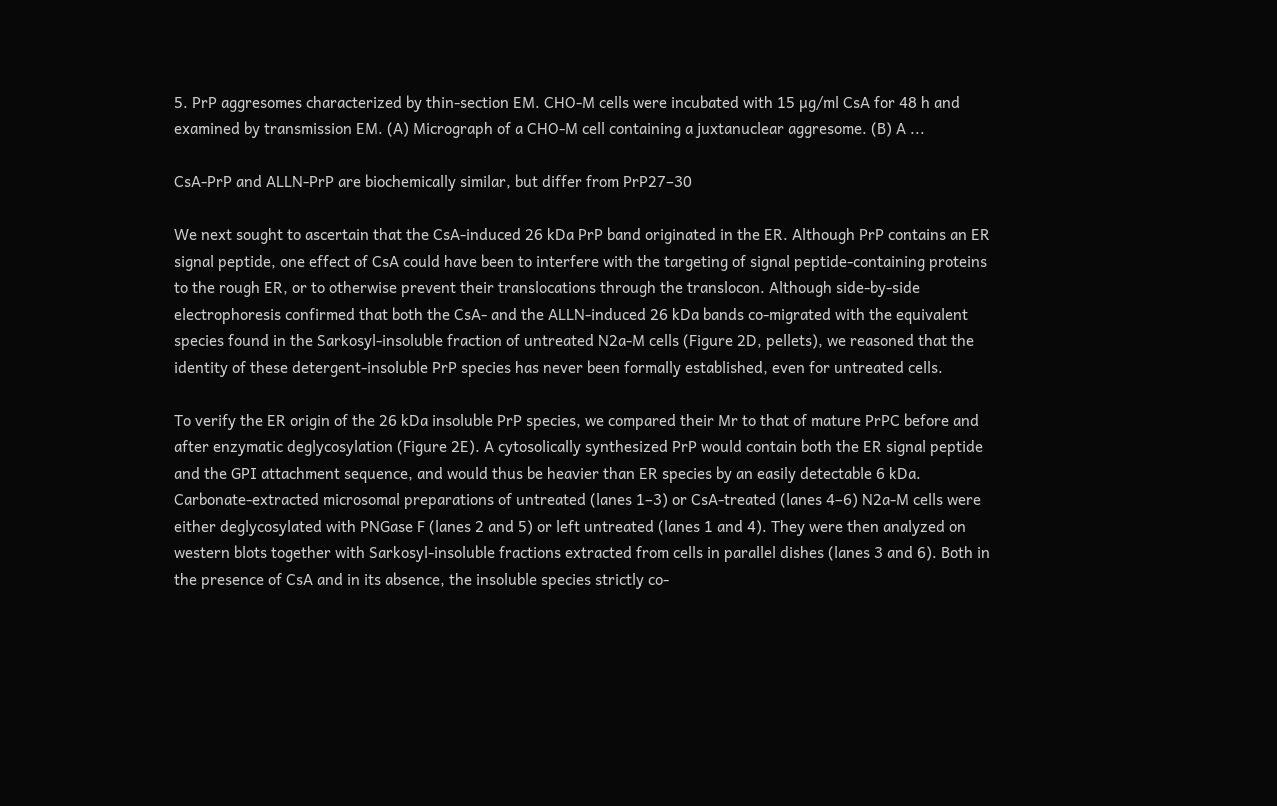5. PrP aggresomes characterized by thin-section EM. CHO-M cells were incubated with 15 µg/ml CsA for 48 h and examined by transmission EM. (A) Micrograph of a CHO-M cell containing a juxtanuclear aggresome. (B) A ...

CsA-PrP and ALLN-PrP are biochemically similar, but differ from PrP27–30

We next sought to ascertain that the CsA-induced 26 kDa PrP band originated in the ER. Although PrP contains an ER signal peptide, one effect of CsA could have been to interfere with the targeting of signal peptide-containing proteins to the rough ER, or to otherwise prevent their translocations through the translocon. Although side-by-side electrophoresis confirmed that both the CsA- and the ALLN-induced 26 kDa bands co-migrated with the equivalent species found in the Sarkosyl-insoluble fraction of untreated N2a-M cells (Figure 2D, pellets), we reasoned that the identity of these detergent-insoluble PrP species has never been formally established, even for untreated cells.

To verify the ER origin of the 26 kDa insoluble PrP species, we compared their Mr to that of mature PrPC before and after enzymatic deglycosylation (Figure 2E). A cytosolically synthesized PrP would contain both the ER signal peptide and the GPI attachment sequence, and would thus be heavier than ER species by an easily detectable 6 kDa. Carbonate-extracted microsomal preparations of untreated (lanes 1–3) or CsA-treated (lanes 4–6) N2a-M cells were either deglycosylated with PNGase F (lanes 2 and 5) or left untreated (lanes 1 and 4). They were then analyzed on western blots together with Sarkosyl-insoluble fractions extracted from cells in parallel dishes (lanes 3 and 6). Both in the presence of CsA and in its absence, the insoluble species strictly co-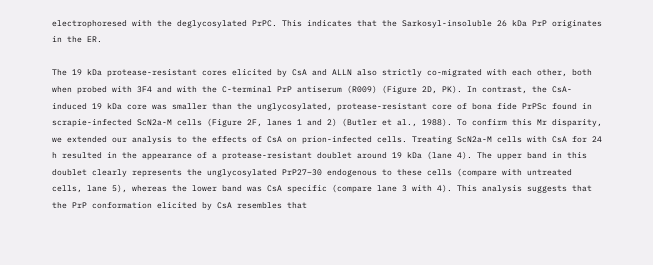electrophoresed with the deglycosylated PrPC. This indicates that the Sarkosyl-insoluble 26 kDa PrP originates in the ER.

The 19 kDa protease-resistant cores elicited by CsA and ALLN also strictly co-migrated with each other, both when probed with 3F4 and with the C-terminal PrP antiserum (R009) (Figure 2D, PK). In contrast, the CsA-induced 19 kDa core was smaller than the unglycosylated, protease-resistant core of bona fide PrPSc found in scrapie-infected ScN2a-M cells (Figure 2F, lanes 1 and 2) (Butler et al., 1988). To confirm this Mr disparity, we extended our analysis to the effects of CsA on prion-infected cells. Treating ScN2a-M cells with CsA for 24 h resulted in the appearance of a protease-resistant doublet around 19 kDa (lane 4). The upper band in this doublet clearly represents the unglycosylated PrP27–30 endogenous to these cells (compare with untreated cells, lane 5), whereas the lower band was CsA specific (compare lane 3 with 4). This analysis suggests that the PrP conformation elicited by CsA resembles that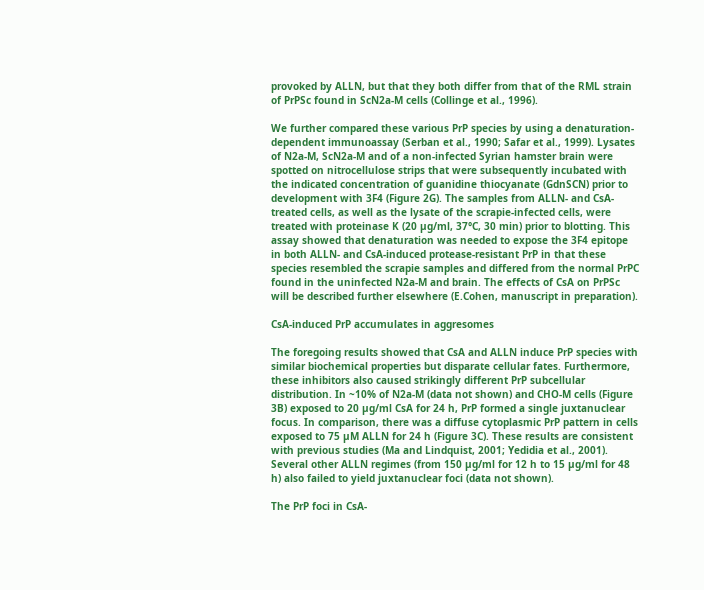provoked by ALLN, but that they both differ from that of the RML strain of PrPSc found in ScN2a-M cells (Collinge et al., 1996).

We further compared these various PrP species by using a denaturation-dependent immunoassay (Serban et al., 1990; Safar et al., 1999). Lysates of N2a-M, ScN2a-M and of a non-infected Syrian hamster brain were spotted on nitrocellulose strips that were subsequently incubated with the indicated concentration of guanidine thiocyanate (GdnSCN) prior to development with 3F4 (Figure 2G). The samples from ALLN- and CsA-treated cells, as well as the lysate of the scrapie-infected cells, were treated with proteinase K (20 µg/ml, 37°C, 30 min) prior to blotting. This assay showed that denaturation was needed to expose the 3F4 epitope in both ALLN- and CsA-induced protease-resistant PrP in that these species resembled the scrapie samples and differed from the normal PrPC found in the uninfected N2a-M and brain. The effects of CsA on PrPSc will be described further elsewhere (E.Cohen, manuscript in preparation).

CsA-induced PrP accumulates in aggresomes

The foregoing results showed that CsA and ALLN induce PrP species with similar biochemical properties but disparate cellular fates. Furthermore, these inhibitors also caused strikingly different PrP subcellular distribution. In ~10% of N2a-M (data not shown) and CHO-M cells (Figure 3B) exposed to 20 µg/ml CsA for 24 h, PrP formed a single juxtanuclear focus. In comparison, there was a diffuse cytoplasmic PrP pattern in cells exposed to 75 µM ALLN for 24 h (Figure 3C). These results are consistent with previous studies (Ma and Lindquist, 2001; Yedidia et al., 2001). Several other ALLN regimes (from 150 µg/ml for 12 h to 15 µg/ml for 48 h) also failed to yield juxtanuclear foci (data not shown).

The PrP foci in CsA-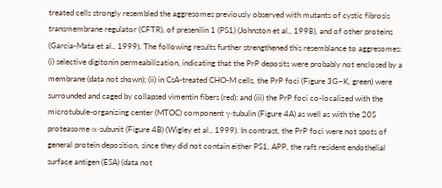treated cells strongly resembled the aggresomes previously observed with mutants of cystic fibrosis transmembrane regulator (CFTR), of presenilin 1 (PS1) (Johnston et al., 1998), and of other proteins (Garcia-Mata et al., 1999). The following results further strengthened this resemblance to aggresomes: (i) selective digitonin permeabilization, indicating that the PrP deposits were probably not enclosed by a membrane (data not shown); (ii) in CsA-treated CHO-M cells, the PrP foci (Figure 3G–K, green) were surrounded and caged by collapsed vimentin fibers (red); and (iii) the PrP foci co-localized with the microtubule-organizing center (MTOC) component γ-tubulin (Figure 4A) as well as with the 20S proteasome α-subunit (Figure 4B) (Wigley et al., 1999). In contrast, the PrP foci were not spots of general protein deposition, since they did not contain either PS1, APP, the raft resident endothelial surface antigen (ESA) (data not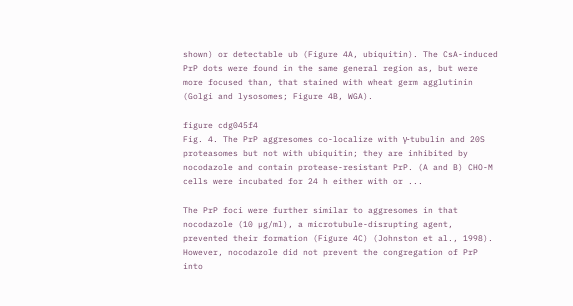shown) or detectable ub (Figure 4A, ubiquitin). The CsA-induced PrP dots were found in the same general region as, but were more focused than, that stained with wheat germ agglutinin (Golgi and lysosomes; Figure 4B, WGA).

figure cdg045f4
Fig. 4. The PrP aggresomes co-localize with γ-tubulin and 20S proteasomes but not with ubiquitin; they are inhibited by nocodazole and contain protease-resistant PrP. (A and B) CHO-M cells were incubated for 24 h either with or ...

The PrP foci were further similar to aggresomes in that nocodazole (10 µg/ml), a microtubule-disrupting agent, prevented their formation (Figure 4C) (Johnston et al., 1998). However, nocodazole did not prevent the congregation of PrP into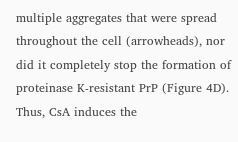multiple aggregates that were spread throughout the cell (arrowheads), nor did it completely stop the formation of proteinase K-resistant PrP (Figure 4D). Thus, CsA induces the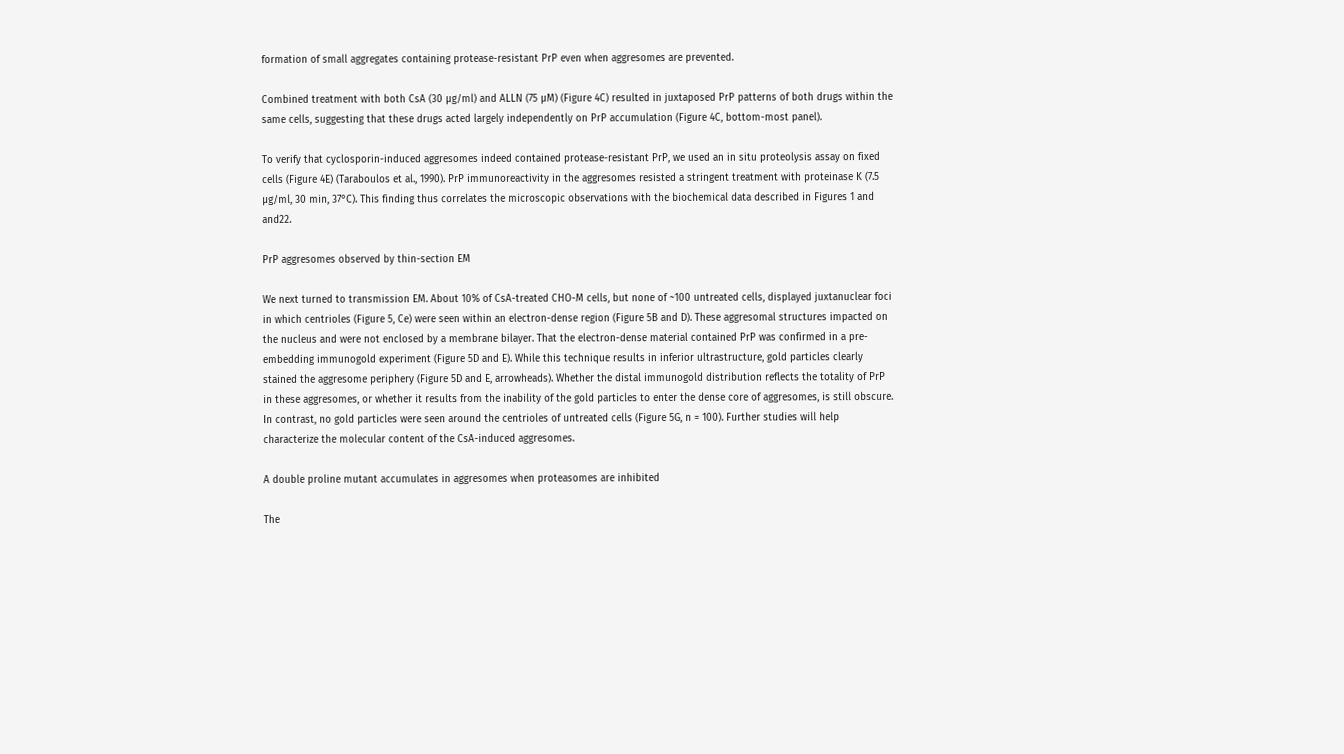formation of small aggregates containing protease-resistant PrP even when aggresomes are prevented.

Combined treatment with both CsA (30 µg/ml) and ALLN (75 µM) (Figure 4C) resulted in juxtaposed PrP patterns of both drugs within the same cells, suggesting that these drugs acted largely independently on PrP accumulation (Figure 4C, bottom-most panel).

To verify that cyclosporin-induced aggresomes indeed contained protease-resistant PrP, we used an in situ proteolysis assay on fixed cells (Figure 4E) (Taraboulos et al., 1990). PrP immunoreactivity in the aggresomes resisted a stringent treatment with proteinase K (7.5 µg/ml, 30 min, 37°C). This finding thus correlates the microscopic observations with the biochemical data described in Figures 1 and and22.

PrP aggresomes observed by thin-section EM

We next turned to transmission EM. About 10% of CsA-treated CHO-M cells, but none of ~100 untreated cells, displayed juxtanuclear foci in which centrioles (Figure 5, Ce) were seen within an electron-dense region (Figure 5B and D). These aggresomal structures impacted on the nucleus and were not enclosed by a membrane bilayer. That the electron-dense material contained PrP was confirmed in a pre-embedding immunogold experiment (Figure 5D and E). While this technique results in inferior ultrastructure, gold particles clearly stained the aggresome periphery (Figure 5D and E, arrowheads). Whether the distal immunogold distribution reflects the totality of PrP in these aggresomes, or whether it results from the inability of the gold particles to enter the dense core of aggresomes, is still obscure. In contrast, no gold particles were seen around the centrioles of untreated cells (Figure 5G, n = 100). Further studies will help characterize the molecular content of the CsA-induced aggresomes.

A double proline mutant accumulates in aggresomes when proteasomes are inhibited

The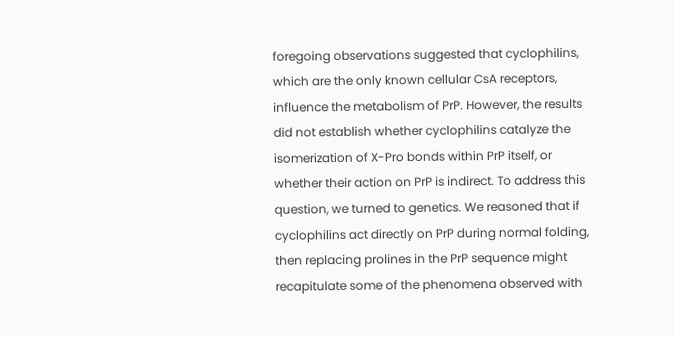foregoing observations suggested that cyclophilins, which are the only known cellular CsA receptors, influence the metabolism of PrP. However, the results did not establish whether cyclophilins catalyze the isomerization of X-Pro bonds within PrP itself, or whether their action on PrP is indirect. To address this question, we turned to genetics. We reasoned that if cyclophilins act directly on PrP during normal folding, then replacing prolines in the PrP sequence might recapitulate some of the phenomena observed with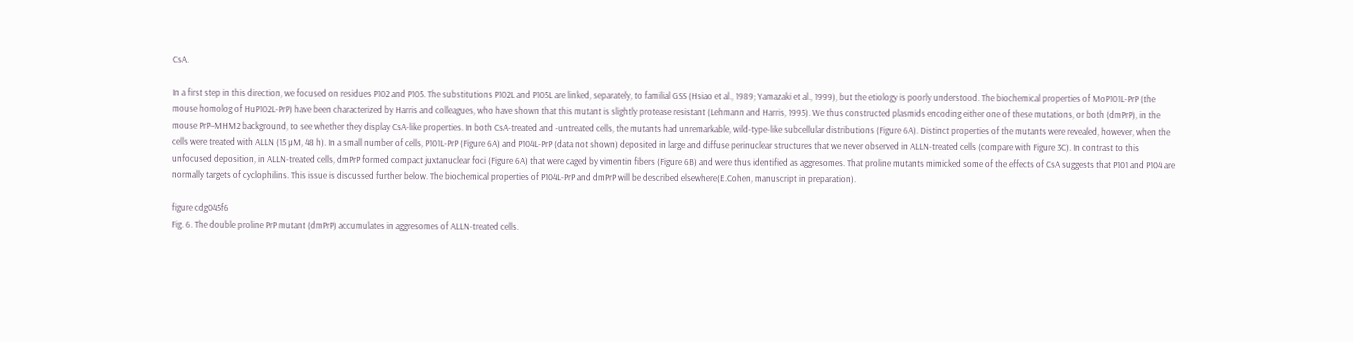CsA.

In a first step in this direction, we focused on residues P102 and P105. The substitutions P102L and P105L are linked, separately, to familial GSS (Hsiao et al., 1989; Yamazaki et al., 1999), but the etiology is poorly understood. The biochemical properties of MoP101L-PrP (the mouse homolog of HuP102L-PrP) have been characterized by Harris and colleagues, who have shown that this mutant is slightly protease resistant (Lehmann and Harris, 1995). We thus constructed plasmids encoding either one of these mutations, or both (dmPrP), in the mouse PrP–MHM2 background, to see whether they display CsA-like properties. In both CsA-treated and -untreated cells, the mutants had unremarkable, wild-type-like subcellular distributions (Figure 6A). Distinct properties of the mutants were revealed, however, when the cells were treated with ALLN (15 µM, 48 h). In a small number of cells, P101L-PrP (Figure 6A) and P104L-PrP (data not shown) deposited in large and diffuse perinuclear structures that we never observed in ALLN-treated cells (compare with Figure 3C). In contrast to this unfocused deposition, in ALLN-treated cells, dmPrP formed compact juxtanuclear foci (Figure 6A) that were caged by vimentin fibers (Figure 6B) and were thus identified as aggresomes. That proline mutants mimicked some of the effects of CsA suggests that P101 and P104 are normally targets of cyclophilins. This issue is discussed further below. The biochemical properties of P104L-PrP and dmPrP will be described elsewhere(E.Cohen, manuscript in preparation).

figure cdg045f6
Fig. 6. The double proline PrP mutant (dmPrP) accumulates in aggresomes of ALLN-treated cells.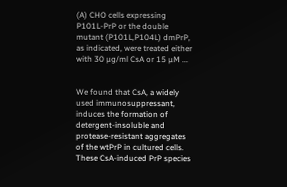(A) CHO cells expressing P101L-PrP or the double mutant (P101L,P104L) dmPrP, as indicated, were treated either with 30 µg/ml CsA or 15 µM ...


We found that CsA, a widely used immunosuppressant, induces the formation of detergent-insoluble and protease-resistant aggregates of the wtPrP in cultured cells. These CsA-induced PrP species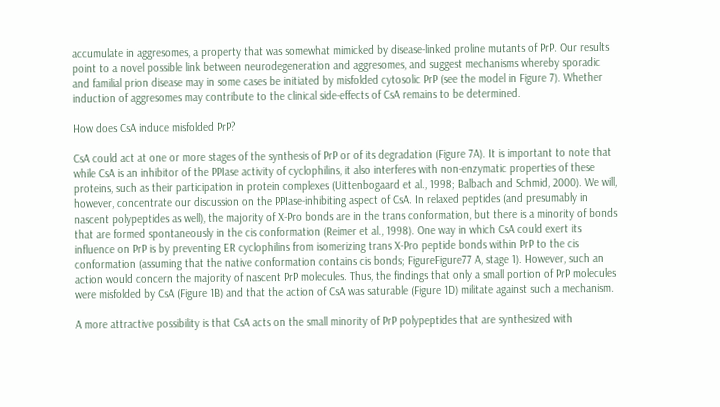accumulate in aggresomes, a property that was somewhat mimicked by disease-linked proline mutants of PrP. Our results point to a novel possible link between neurodegeneration and aggresomes, and suggest mechanisms whereby sporadic and familial prion disease may in some cases be initiated by misfolded cytosolic PrP (see the model in Figure 7). Whether induction of aggresomes may contribute to the clinical side-effects of CsA remains to be determined.

How does CsA induce misfolded PrP?

CsA could act at one or more stages of the synthesis of PrP or of its degradation (Figure 7A). It is important to note that while CsA is an inhibitor of the PPIase activity of cyclophilins, it also interferes with non-enzymatic properties of these proteins, such as their participation in protein complexes (Uittenbogaard et al., 1998; Balbach and Schmid, 2000). We will, however, concentrate our discussion on the PPIase-inhibiting aspect of CsA. In relaxed peptides (and presumably in nascent polypeptides as well), the majority of X-Pro bonds are in the trans conformation, but there is a minority of bonds that are formed spontaneously in the cis conformation (Reimer et al., 1998). One way in which CsA could exert its influence on PrP is by preventing ER cyclophilins from isomerizing trans X-Pro peptide bonds within PrP to the cis conformation (assuming that the native conformation contains cis bonds; FigureFigure77 A, stage 1). However, such an action would concern the majority of nascent PrP molecules. Thus, the findings that only a small portion of PrP molecules were misfolded by CsA (Figure 1B) and that the action of CsA was saturable (Figure 1D) militate against such a mechanism.

A more attractive possibility is that CsA acts on the small minority of PrP polypeptides that are synthesized with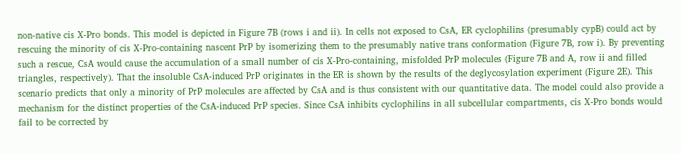non-native cis X-Pro bonds. This model is depicted in Figure 7B (rows i and ii). In cells not exposed to CsA, ER cyclophilins (presumably cypB) could act by rescuing the minority of cis X-Pro-containing nascent PrP by isomerizing them to the presumably native trans conformation (Figure 7B, row i). By preventing such a rescue, CsA would cause the accumulation of a small number of cis X-Pro-containing, misfolded PrP molecules (Figure 7B and A, row ii and filled triangles, respectively). That the insoluble CsA-induced PrP originates in the ER is shown by the results of the deglycosylation experiment (Figure 2E). This scenario predicts that only a minority of PrP molecules are affected by CsA and is thus consistent with our quantitative data. The model could also provide a mechanism for the distinct properties of the CsA-induced PrP species. Since CsA inhibits cyclophilins in all subcellular compartments, cis X-Pro bonds would fail to be corrected by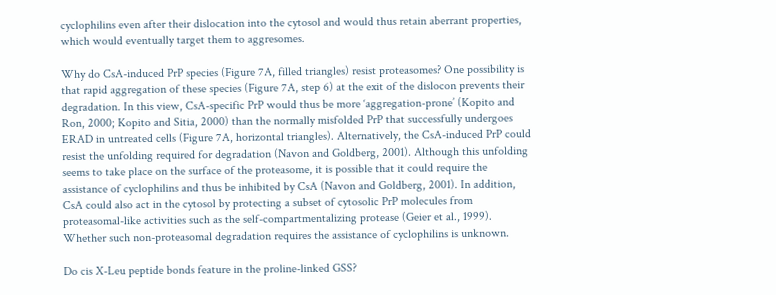cyclophilins even after their dislocation into the cytosol and would thus retain aberrant properties, which would eventually target them to aggresomes.

Why do CsA-induced PrP species (Figure 7A, filled triangles) resist proteasomes? One possibility is that rapid aggregation of these species (Figure 7A, step 6) at the exit of the dislocon prevents their degradation. In this view, CsA-specific PrP would thus be more ‘aggregation-prone’ (Kopito and Ron, 2000; Kopito and Sitia, 2000) than the normally misfolded PrP that successfully undergoes ERAD in untreated cells (Figure 7A, horizontal triangles). Alternatively, the CsA-induced PrP could resist the unfolding required for degradation (Navon and Goldberg, 2001). Although this unfolding seems to take place on the surface of the proteasome, it is possible that it could require the assistance of cyclophilins and thus be inhibited by CsA (Navon and Goldberg, 2001). In addition, CsA could also act in the cytosol by protecting a subset of cytosolic PrP molecules from proteasomal-like activities such as the self-compartmentalizing protease (Geier et al., 1999). Whether such non-proteasomal degradation requires the assistance of cyclophilins is unknown.

Do cis X-Leu peptide bonds feature in the proline-linked GSS?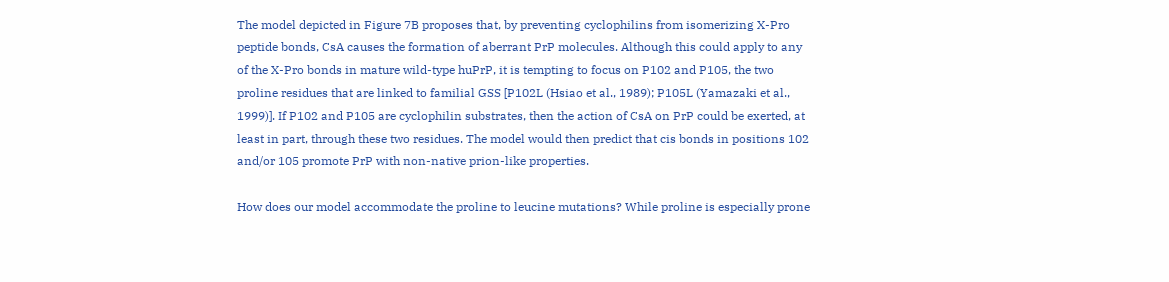The model depicted in Figure 7B proposes that, by preventing cyclophilins from isomerizing X-Pro peptide bonds, CsA causes the formation of aberrant PrP molecules. Although this could apply to any of the X-Pro bonds in mature wild-type huPrP, it is tempting to focus on P102 and P105, the two proline residues that are linked to familial GSS [P102L (Hsiao et al., 1989); P105L (Yamazaki et al., 1999)]. If P102 and P105 are cyclophilin substrates, then the action of CsA on PrP could be exerted, at least in part, through these two residues. The model would then predict that cis bonds in positions 102 and/or 105 promote PrP with non-native prion-like properties.

How does our model accommodate the proline to leucine mutations? While proline is especially prone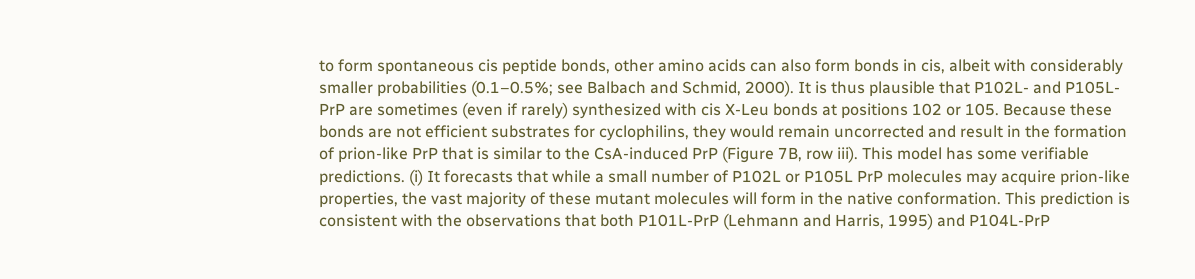to form spontaneous cis peptide bonds, other amino acids can also form bonds in cis, albeit with considerably smaller probabilities (0.1–0.5%; see Balbach and Schmid, 2000). It is thus plausible that P102L- and P105L-PrP are sometimes (even if rarely) synthesized with cis X-Leu bonds at positions 102 or 105. Because these bonds are not efficient substrates for cyclophilins, they would remain uncorrected and result in the formation of prion-like PrP that is similar to the CsA-induced PrP (Figure 7B, row iii). This model has some verifiable predictions. (i) It forecasts that while a small number of P102L or P105L PrP molecules may acquire prion-like properties, the vast majority of these mutant molecules will form in the native conformation. This prediction is consistent with the observations that both P101L-PrP (Lehmann and Harris, 1995) and P104L-PrP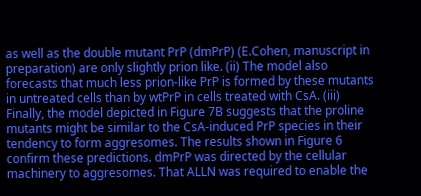as well as the double mutant PrP (dmPrP) (E.Cohen, manuscript in preparation) are only slightly prion like. (ii) The model also forecasts that much less prion-like PrP is formed by these mutants in untreated cells than by wtPrP in cells treated with CsA. (iii) Finally, the model depicted in Figure 7B suggests that the proline mutants might be similar to the CsA-induced PrP species in their tendency to form aggresomes. The results shown in Figure 6 confirm these predictions. dmPrP was directed by the cellular machinery to aggresomes. That ALLN was required to enable the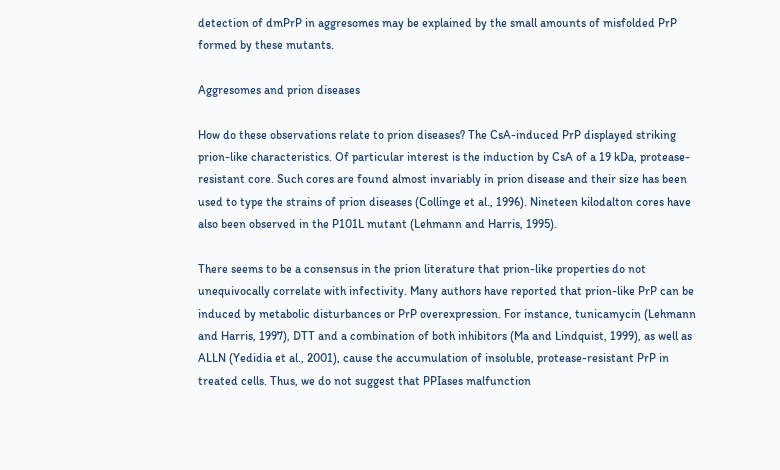detection of dmPrP in aggresomes may be explained by the small amounts of misfolded PrP formed by these mutants.

Aggresomes and prion diseases

How do these observations relate to prion diseases? The CsA-induced PrP displayed striking prion-like characteristics. Of particular interest is the induction by CsA of a 19 kDa, protease-resistant core. Such cores are found almost invariably in prion disease and their size has been used to type the strains of prion diseases (Collinge et al., 1996). Nineteen kilodalton cores have also been observed in the P101L mutant (Lehmann and Harris, 1995).

There seems to be a consensus in the prion literature that prion-like properties do not unequivocally correlate with infectivity. Many authors have reported that prion-like PrP can be induced by metabolic disturbances or PrP overexpression. For instance, tunicamycin (Lehmann and Harris, 1997), DTT and a combination of both inhibitors (Ma and Lindquist, 1999), as well as ALLN (Yedidia et al., 2001), cause the accumulation of insoluble, protease-resistant PrP in treated cells. Thus, we do not suggest that PPIases malfunction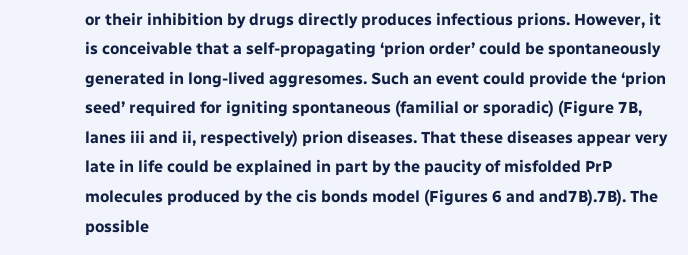or their inhibition by drugs directly produces infectious prions. However, it is conceivable that a self-propagating ‘prion order’ could be spontaneously generated in long-lived aggresomes. Such an event could provide the ‘prion seed’ required for igniting spontaneous (familial or sporadic) (Figure 7B, lanes iii and ii, respectively) prion diseases. That these diseases appear very late in life could be explained in part by the paucity of misfolded PrP molecules produced by the cis bonds model (Figures 6 and and7B).7B). The possible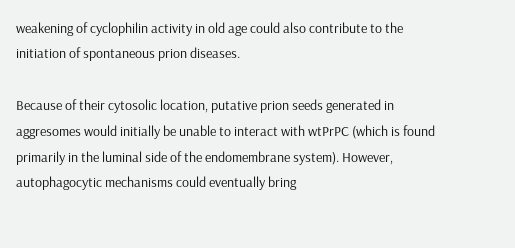weakening of cyclophilin activity in old age could also contribute to the initiation of spontaneous prion diseases.

Because of their cytosolic location, putative prion seeds generated in aggresomes would initially be unable to interact with wtPrPC (which is found primarily in the luminal side of the endomembrane system). However, autophagocytic mechanisms could eventually bring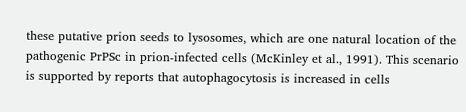these putative prion seeds to lysosomes, which are one natural location of the pathogenic PrPSc in prion-infected cells (McKinley et al., 1991). This scenario is supported by reports that autophagocytosis is increased in cells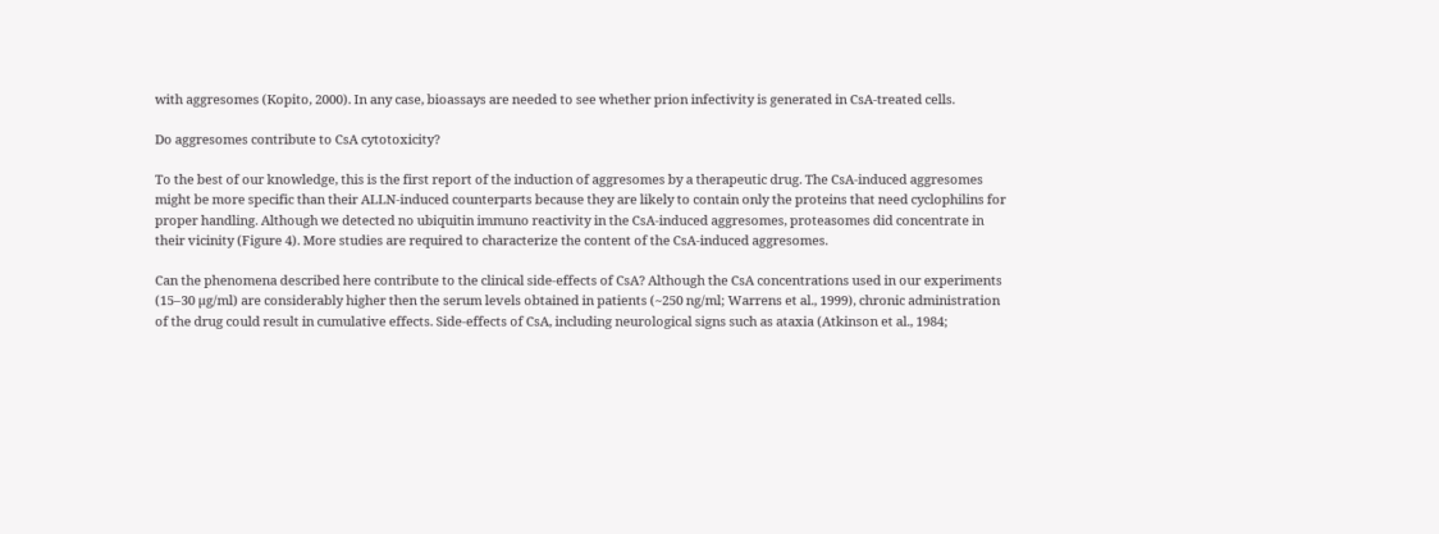with aggresomes (Kopito, 2000). In any case, bioassays are needed to see whether prion infectivity is generated in CsA-treated cells.

Do aggresomes contribute to CsA cytotoxicity?

To the best of our knowledge, this is the first report of the induction of aggresomes by a therapeutic drug. The CsA-induced aggresomes might be more specific than their ALLN-induced counterparts because they are likely to contain only the proteins that need cyclophilins for proper handling. Although we detected no ubiquitin immuno reactivity in the CsA-induced aggresomes, proteasomes did concentrate in their vicinity (Figure 4). More studies are required to characterize the content of the CsA-induced aggresomes.

Can the phenomena described here contribute to the clinical side-effects of CsA? Although the CsA concentrations used in our experiments (15–30 µg/ml) are considerably higher then the serum levels obtained in patients (~250 ng/ml; Warrens et al., 1999), chronic administration of the drug could result in cumulative effects. Side-effects of CsA, including neurological signs such as ataxia (Atkinson et al., 1984;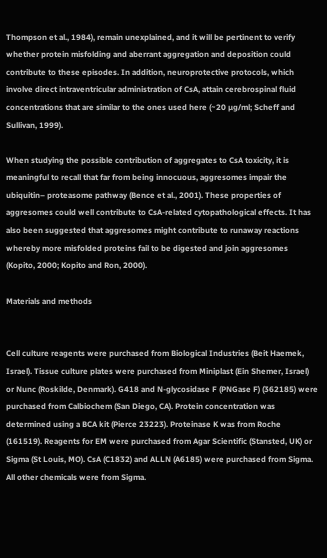Thompson et al., 1984), remain unexplained, and it will be pertinent to verify whether protein misfolding and aberrant aggregation and deposition could contribute to these episodes. In addition, neuroprotective protocols, which involve direct intraventricular administration of CsA, attain cerebrospinal fluid concentrations that are similar to the ones used here (~20 µg/ml; Scheff and Sullivan, 1999).

When studying the possible contribution of aggregates to CsA toxicity, it is meaningful to recall that far from being innocuous, aggresomes impair the ubiquitin– proteasome pathway (Bence et al., 2001). These properties of aggresomes could well contribute to CsA-related cytopathological effects. It has also been suggested that aggresomes might contribute to runaway reactions whereby more misfolded proteins fail to be digested and join aggresomes (Kopito, 2000; Kopito and Ron, 2000).

Materials and methods


Cell culture reagents were purchased from Biological Industries (Beit Haemek, Israel). Tissue culture plates were purchased from Miniplast (Ein Shemer, Israel) or Nunc (Roskilde, Denmark). G418 and N-glycosidase F (PNGase F) (362185) were purchased from Calbiochem (San Diego, CA). Protein concentration was determined using a BCA kit (Pierce 23223). Proteinase K was from Roche (161519). Reagents for EM were purchased from Agar Scientific (Stansted, UK) or Sigma (St Louis, MO). CsA (C1832) and ALLN (A6185) were purchased from Sigma. All other chemicals were from Sigma.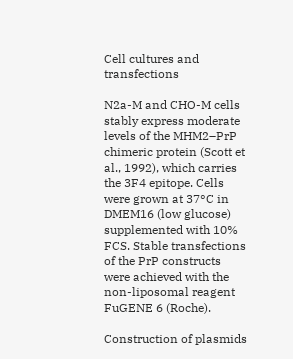Cell cultures and transfections

N2a-M and CHO-M cells stably express moderate levels of the MHM2–PrP chimeric protein (Scott et al., 1992), which carries the 3F4 epitope. Cells were grown at 37°C in DMEM16 (low glucose) supplemented with 10% FCS. Stable transfections of the PrP constructs were achieved with the non-liposomal reagent FuGENE 6 (Roche).

Construction of plasmids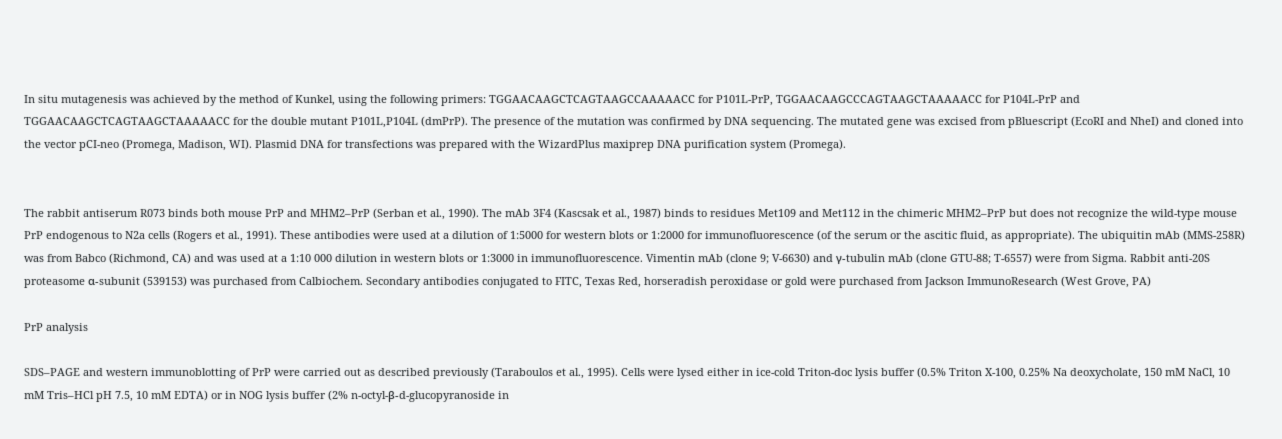In situ mutagenesis was achieved by the method of Kunkel, using the following primers: TGGAACAAGCTCAGTAAGCCAAAAACC for P101L-PrP, TGGAACAAGCCCAGTAAGCTAAAAACC for P104L-PrP and TGGAACAAGCTCAGTAAGCTAAAAACC for the double mutant P101L,P104L (dmPrP). The presence of the mutation was confirmed by DNA sequencing. The mutated gene was excised from pBluescript (EcoRI and NheI) and cloned into the vector pCI-neo (Promega, Madison, WI). Plasmid DNA for transfections was prepared with the WizardPlus maxiprep DNA purification system (Promega).


The rabbit antiserum R073 binds both mouse PrP and MHM2–PrP (Serban et al., 1990). The mAb 3F4 (Kascsak et al., 1987) binds to residues Met109 and Met112 in the chimeric MHM2–PrP but does not recognize the wild-type mouse PrP endogenous to N2a cells (Rogers et al., 1991). These antibodies were used at a dilution of 1:5000 for western blots or 1:2000 for immunofluorescence (of the serum or the ascitic fluid, as appropriate). The ubiquitin mAb (MMS-258R) was from Babco (Richmond, CA) and was used at a 1:10 000 dilution in western blots or 1:3000 in immunofluorescence. Vimentin mAb (clone 9; V-6630) and γ-tubulin mAb (clone GTU-88; T-6557) were from Sigma. Rabbit anti-20S proteasome α-subunit (539153) was purchased from Calbiochem. Secondary antibodies conjugated to FITC, Texas Red, horseradish peroxidase or gold were purchased from Jackson ImmunoResearch (West Grove, PA)

PrP analysis

SDS–PAGE and western immunoblotting of PrP were carried out as described previously (Taraboulos et al., 1995). Cells were lysed either in ice-cold Triton-doc lysis buffer (0.5% Triton X-100, 0.25% Na deoxycholate, 150 mM NaCl, 10 mM Tris–HCl pH 7.5, 10 mM EDTA) or in NOG lysis buffer (2% n-octyl-β-d-glucopyranoside in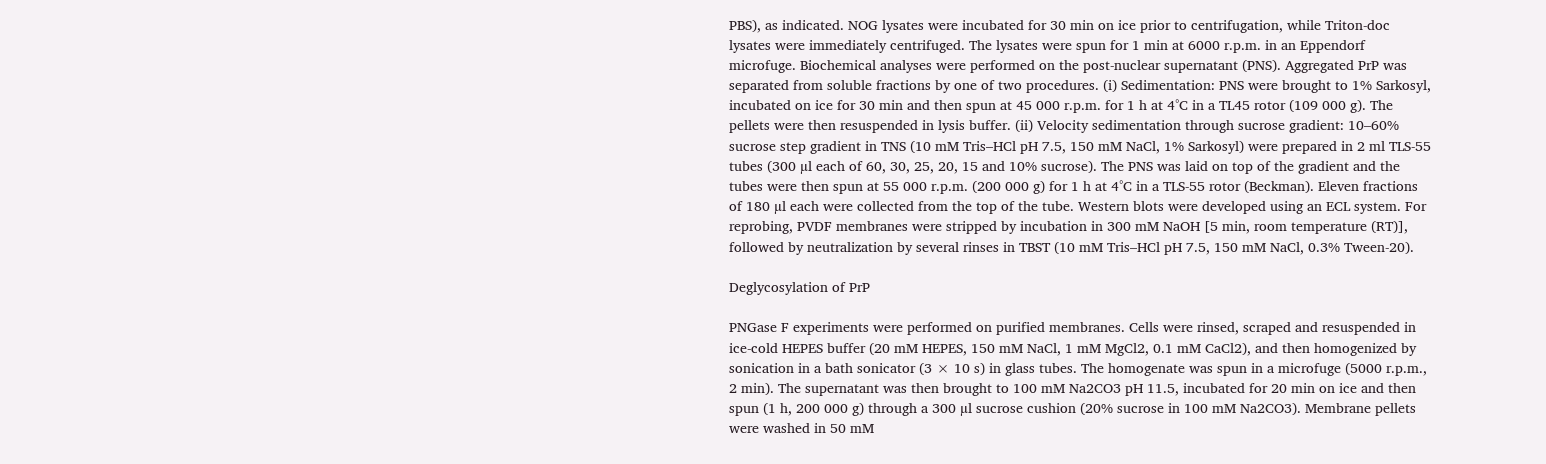PBS), as indicated. NOG lysates were incubated for 30 min on ice prior to centrifugation, while Triton-doc lysates were immediately centrifuged. The lysates were spun for 1 min at 6000 r.p.m. in an Eppendorf microfuge. Biochemical analyses were performed on the post-nuclear supernatant (PNS). Aggregated PrP was separated from soluble fractions by one of two procedures. (i) Sedimentation: PNS were brought to 1% Sarkosyl, incubated on ice for 30 min and then spun at 45 000 r.p.m. for 1 h at 4°C in a TL45 rotor (109 000 g). The pellets were then resuspended in lysis buffer. (ii) Velocity sedimentation through sucrose gradient: 10–60% sucrose step gradient in TNS (10 mM Tris–HCl pH 7.5, 150 mM NaCl, 1% Sarkosyl) were prepared in 2 ml TLS-55 tubes (300 µl each of 60, 30, 25, 20, 15 and 10% sucrose). The PNS was laid on top of the gradient and the tubes were then spun at 55 000 r.p.m. (200 000 g) for 1 h at 4°C in a TLS-55 rotor (Beckman). Eleven fractions of 180 µl each were collected from the top of the tube. Western blots were developed using an ECL system. For reprobing, PVDF membranes were stripped by incubation in 300 mM NaOH [5 min, room temperature (RT)], followed by neutralization by several rinses in TBST (10 mM Tris–HCl pH 7.5, 150 mM NaCl, 0.3% Tween-20).

Deglycosylation of PrP

PNGase F experiments were performed on purified membranes. Cells were rinsed, scraped and resuspended in ice-cold HEPES buffer (20 mM HEPES, 150 mM NaCl, 1 mM MgCl2, 0.1 mM CaCl2), and then homogenized by sonication in a bath sonicator (3 × 10 s) in glass tubes. The homogenate was spun in a microfuge (5000 r.p.m., 2 min). The supernatant was then brought to 100 mM Na2CO3 pH 11.5, incubated for 20 min on ice and then spun (1 h, 200 000 g) through a 300 µl sucrose cushion (20% sucrose in 100 mM Na2CO3). Membrane pellets were washed in 50 mM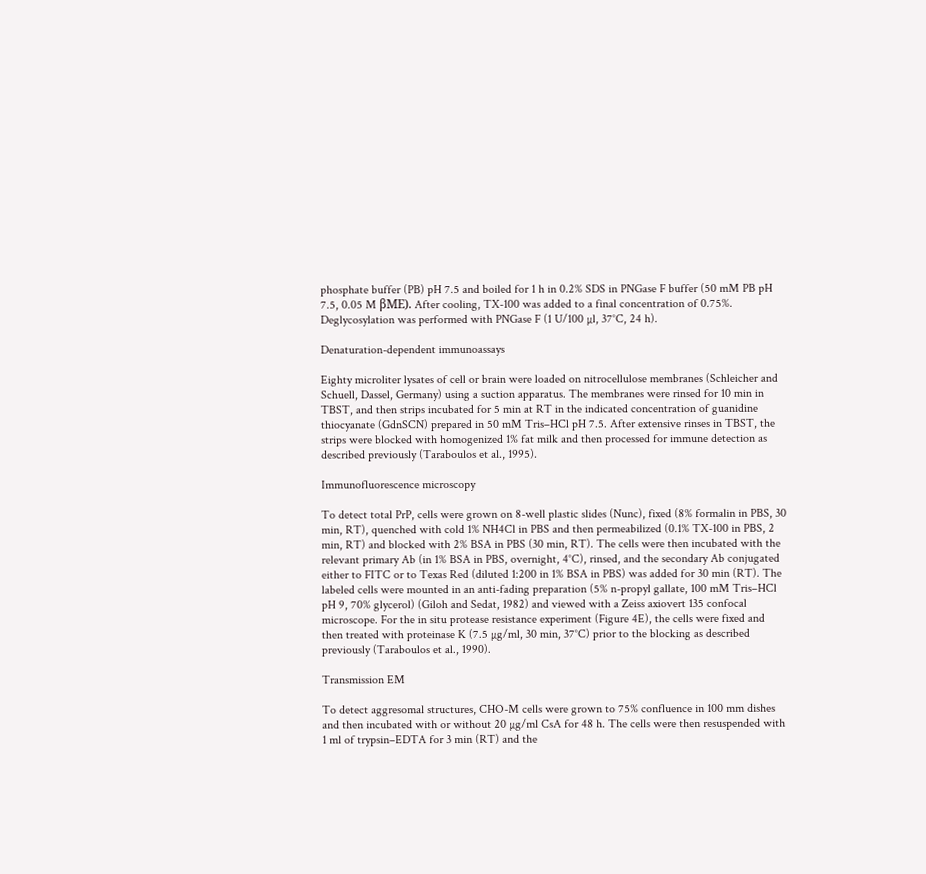phosphate buffer (PB) pH 7.5 and boiled for 1 h in 0.2% SDS in PNGase F buffer (50 mM PB pH 7.5, 0.05 M βME). After cooling, TX-100 was added to a final concentration of 0.75%. Deglycosylation was performed with PNGase F (1 U/100 µl, 37°C, 24 h).

Denaturation-dependent immunoassays

Eighty microliter lysates of cell or brain were loaded on nitrocellulose membranes (Schleicher and Schuell, Dassel, Germany) using a suction apparatus. The membranes were rinsed for 10 min in TBST, and then strips incubated for 5 min at RT in the indicated concentration of guanidine thiocyanate (GdnSCN) prepared in 50 mM Tris–HCl pH 7.5. After extensive rinses in TBST, the strips were blocked with homogenized 1% fat milk and then processed for immune detection as described previously (Taraboulos et al., 1995).

Immunofluorescence microscopy

To detect total PrP, cells were grown on 8-well plastic slides (Nunc), fixed (8% formalin in PBS, 30 min, RT), quenched with cold 1% NH4Cl in PBS and then permeabilized (0.1% TX-100 in PBS, 2 min, RT) and blocked with 2% BSA in PBS (30 min, RT). The cells were then incubated with the relevant primary Ab (in 1% BSA in PBS, overnight, 4°C), rinsed, and the secondary Ab conjugated either to FITC or to Texas Red (diluted 1:200 in 1% BSA in PBS) was added for 30 min (RT). The labeled cells were mounted in an anti-fading preparation (5% n-propyl gallate, 100 mM Tris–HCl pH 9, 70% glycerol) (Giloh and Sedat, 1982) and viewed with a Zeiss axiovert 135 confocal microscope. For the in situ protease resistance experiment (Figure 4E), the cells were fixed and then treated with proteinase K (7.5 µg/ml, 30 min, 37°C) prior to the blocking as described previously (Taraboulos et al., 1990).

Transmission EM

To detect aggresomal structures, CHO-M cells were grown to 75% confluence in 100 mm dishes and then incubated with or without 20 µg/ml CsA for 48 h. The cells were then resuspended with 1 ml of trypsin–EDTA for 3 min (RT) and the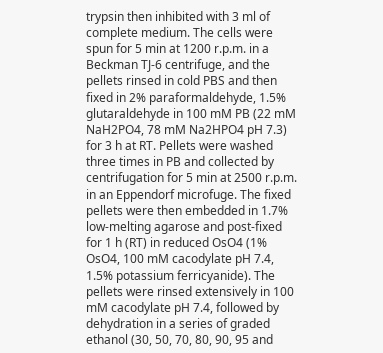trypsin then inhibited with 3 ml of complete medium. The cells were spun for 5 min at 1200 r.p.m. in a Beckman TJ-6 centrifuge, and the pellets rinsed in cold PBS and then fixed in 2% paraformaldehyde, 1.5% glutaraldehyde in 100 mM PB (22 mM NaH2PO4, 78 mM Na2HPO4 pH 7.3) for 3 h at RT. Pellets were washed three times in PB and collected by centrifugation for 5 min at 2500 r.p.m. in an Eppendorf microfuge. The fixed pellets were then embedded in 1.7% low-melting agarose and post-fixed for 1 h (RT) in reduced OsO4 (1% OsO4, 100 mM cacodylate pH 7.4, 1.5% potassium ferricyanide). The pellets were rinsed extensively in 100 mM cacodylate pH 7.4, followed by dehydration in a series of graded ethanol (30, 50, 70, 80, 90, 95 and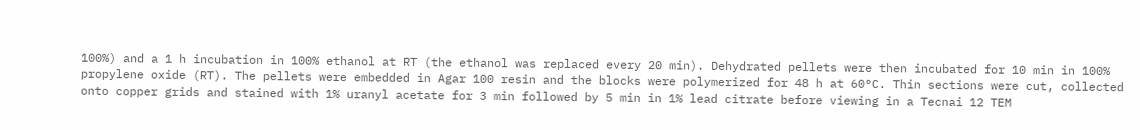100%) and a 1 h incubation in 100% ethanol at RT (the ethanol was replaced every 20 min). Dehydrated pellets were then incubated for 10 min in 100% propylene oxide (RT). The pellets were embedded in Agar 100 resin and the blocks were polymerized for 48 h at 60°C. Thin sections were cut, collected onto copper grids and stained with 1% uranyl acetate for 3 min followed by 5 min in 1% lead citrate before viewing in a Tecnai 12 TEM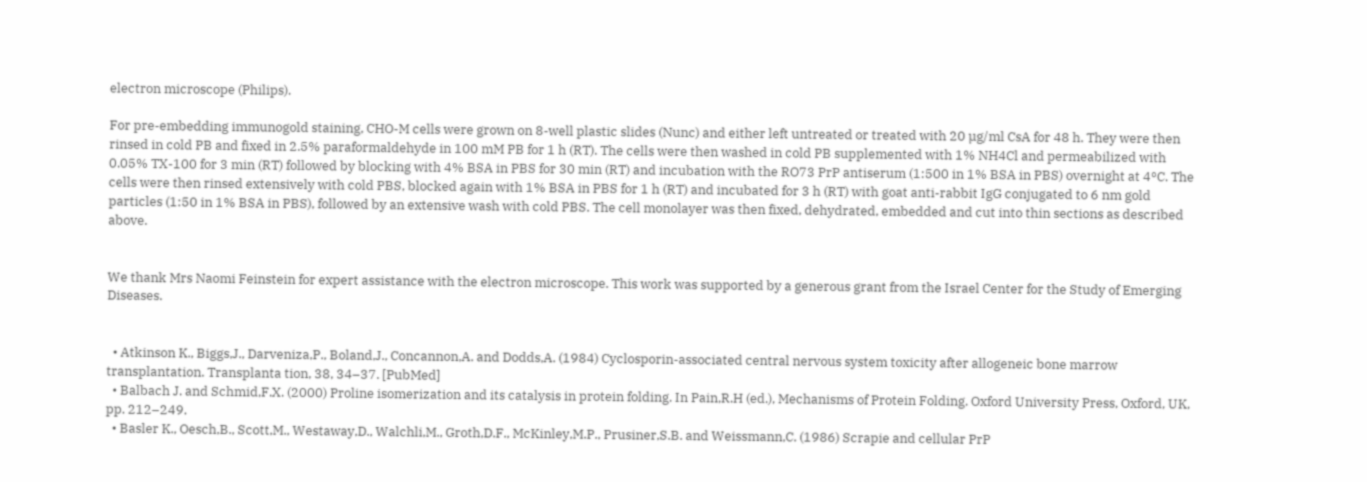electron microscope (Philips).

For pre-embedding immunogold staining, CHO-M cells were grown on 8-well plastic slides (Nunc) and either left untreated or treated with 20 µg/ml CsA for 48 h. They were then rinsed in cold PB and fixed in 2.5% paraformaldehyde in 100 mM PB for 1 h (RT). The cells were then washed in cold PB supplemented with 1% NH4Cl and permeabilized with 0.05% TX-100 for 3 min (RT) followed by blocking with 4% BSA in PBS for 30 min (RT) and incubation with the RO73 PrP antiserum (1:500 in 1% BSA in PBS) overnight at 4°C. The cells were then rinsed extensively with cold PBS, blocked again with 1% BSA in PBS for 1 h (RT) and incubated for 3 h (RT) with goat anti-rabbit IgG conjugated to 6 nm gold particles (1:50 in 1% BSA in PBS), followed by an extensive wash with cold PBS. The cell monolayer was then fixed, dehydrated, embedded and cut into thin sections as described above.


We thank Mrs Naomi Feinstein for expert assistance with the electron microscope. This work was supported by a generous grant from the Israel Center for the Study of Emerging Diseases.


  • Atkinson K., Biggs,J., Darveniza,P., Boland,J., Concannon,A. and Dodds,A. (1984) Cyclosporin-associated central nervous system toxicity after allogeneic bone marrow transplantation. Transplanta tion, 38, 34–37. [PubMed]
  • Balbach J. and Schmid,F.X. (2000) Proline isomerization and its catalysis in protein folding. In Pain,R.H (ed.), Mechanisms of Protein Folding. Oxford University Press, Oxford, UK, pp. 212–249.
  • Basler K., Oesch,B., Scott,M., Westaway,D., Walchli,M., Groth,D.F., McKinley,M.P., Prusiner,S.B. and Weissmann,C. (1986) Scrapie and cellular PrP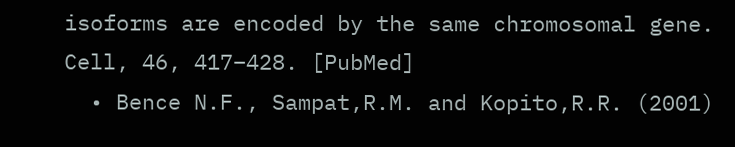isoforms are encoded by the same chromosomal gene. Cell, 46, 417–428. [PubMed]
  • Bence N.F., Sampat,R.M. and Kopito,R.R. (2001)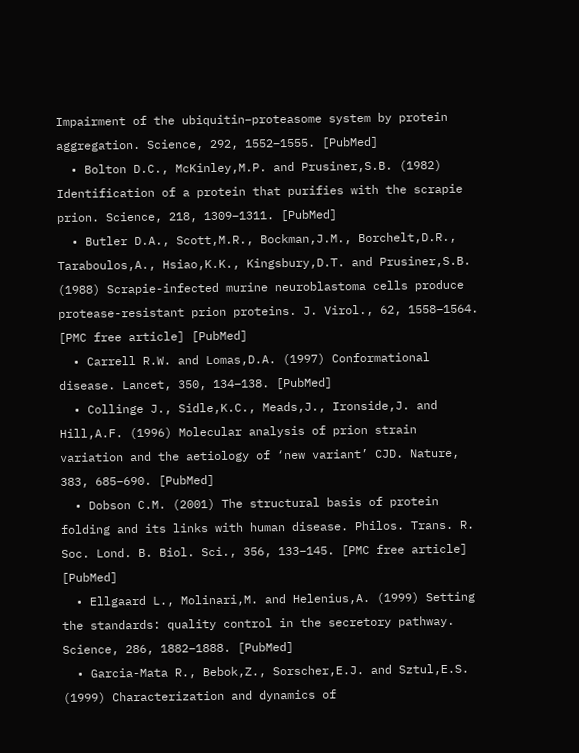Impairment of the ubiquitin–proteasome system by protein aggregation. Science, 292, 1552–1555. [PubMed]
  • Bolton D.C., McKinley,M.P. and Prusiner,S.B. (1982) Identification of a protein that purifies with the scrapie prion. Science, 218, 1309–1311. [PubMed]
  • Butler D.A., Scott,M.R., Bockman,J.M., Borchelt,D.R., Taraboulos,A., Hsiao,K.K., Kingsbury,D.T. and Prusiner,S.B. (1988) Scrapie-infected murine neuroblastoma cells produce protease-resistant prion proteins. J. Virol., 62, 1558–1564. [PMC free article] [PubMed]
  • Carrell R.W. and Lomas,D.A. (1997) Conformational disease. Lancet, 350, 134–138. [PubMed]
  • Collinge J., Sidle,K.C., Meads,J., Ironside,J. and Hill,A.F. (1996) Molecular analysis of prion strain variation and the aetiology of ‘new variant’ CJD. Nature, 383, 685–690. [PubMed]
  • Dobson C.M. (2001) The structural basis of protein folding and its links with human disease. Philos. Trans. R. Soc. Lond. B. Biol. Sci., 356, 133–145. [PMC free article] [PubMed]
  • Ellgaard L., Molinari,M. and Helenius,A. (1999) Setting the standards: quality control in the secretory pathway. Science, 286, 1882–1888. [PubMed]
  • Garcia-Mata R., Bebok,Z., Sorscher,E.J. and Sztul,E.S. (1999) Characterization and dynamics of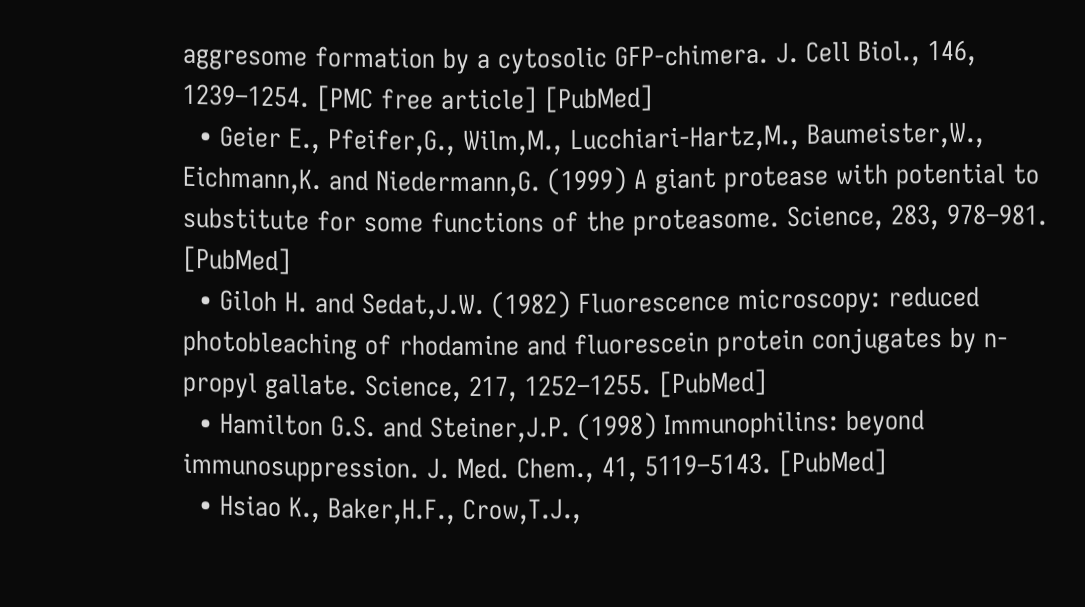aggresome formation by a cytosolic GFP-chimera. J. Cell Biol., 146, 1239–1254. [PMC free article] [PubMed]
  • Geier E., Pfeifer,G., Wilm,M., Lucchiari-Hartz,M., Baumeister,W., Eichmann,K. and Niedermann,G. (1999) A giant protease with potential to substitute for some functions of the proteasome. Science, 283, 978–981. [PubMed]
  • Giloh H. and Sedat,J.W. (1982) Fluorescence microscopy: reduced photobleaching of rhodamine and fluorescein protein conjugates by n-propyl gallate. Science, 217, 1252–1255. [PubMed]
  • Hamilton G.S. and Steiner,J.P. (1998) Immunophilins: beyond immunosuppression. J. Med. Chem., 41, 5119–5143. [PubMed]
  • Hsiao K., Baker,H.F., Crow,T.J.,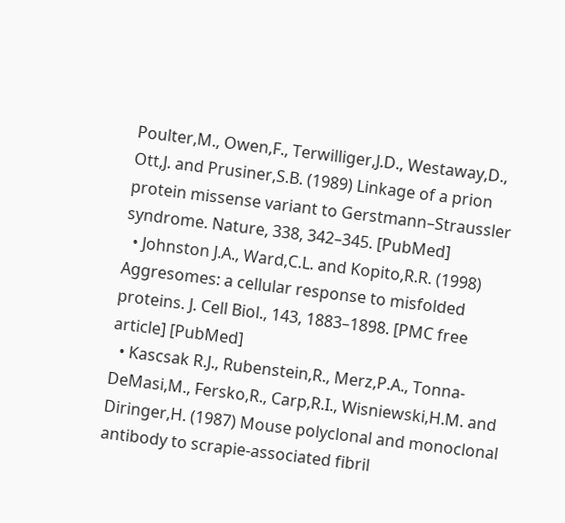Poulter,M., Owen,F., Terwilliger,J.D., Westaway,D., Ott,J. and Prusiner,S.B. (1989) Linkage of a prion protein missense variant to Gerstmann–Straussler syndrome. Nature, 338, 342–345. [PubMed]
  • Johnston J.A., Ward,C.L. and Kopito,R.R. (1998) Aggresomes: a cellular response to misfolded proteins. J. Cell Biol., 143, 1883–1898. [PMC free article] [PubMed]
  • Kascsak R.J., Rubenstein,R., Merz,P.A., Tonna-DeMasi,M., Fersko,R., Carp,R.I., Wisniewski,H.M. and Diringer,H. (1987) Mouse polyclonal and monoclonal antibody to scrapie-associated fibril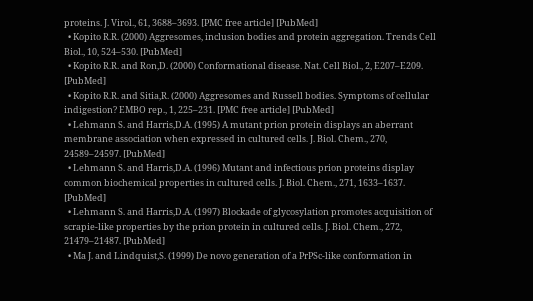proteins. J. Virol., 61, 3688–3693. [PMC free article] [PubMed]
  • Kopito R.R. (2000) Aggresomes, inclusion bodies and protein aggregation. Trends Cell Biol., 10, 524–530. [PubMed]
  • Kopito R.R. and Ron,D. (2000) Conformational disease. Nat. Cell Biol., 2, E207–E209. [PubMed]
  • Kopito R.R. and Sitia,R. (2000) Aggresomes and Russell bodies. Symptoms of cellular indigestion? EMBO rep., 1, 225–231. [PMC free article] [PubMed]
  • Lehmann S. and Harris,D.A. (1995) A mutant prion protein displays an aberrant membrane association when expressed in cultured cells. J. Biol. Chem., 270, 24589–24597. [PubMed]
  • Lehmann S. and Harris,D.A. (1996) Mutant and infectious prion proteins display common biochemical properties in cultured cells. J. Biol. Chem., 271, 1633–1637. [PubMed]
  • Lehmann S. and Harris,D.A. (1997) Blockade of glycosylation promotes acquisition of scrapie-like properties by the prion protein in cultured cells. J. Biol. Chem., 272, 21479–21487. [PubMed]
  • Ma J. and Lindquist,S. (1999) De novo generation of a PrPSc-like conformation in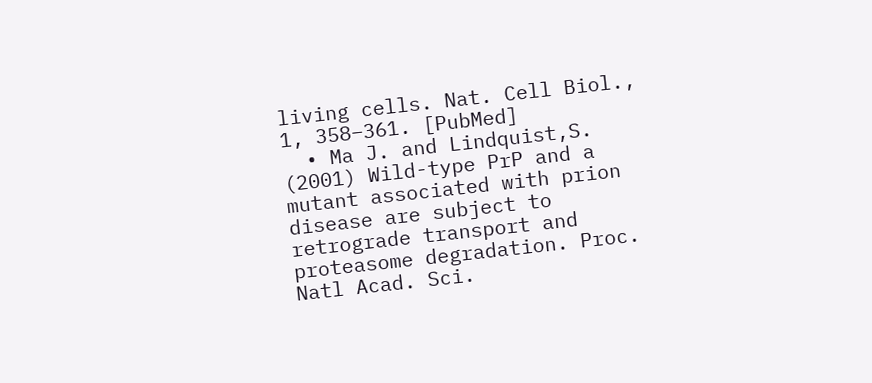living cells. Nat. Cell Biol., 1, 358–361. [PubMed]
  • Ma J. and Lindquist,S. (2001) Wild-type PrP and a mutant associated with prion disease are subject to retrograde transport and proteasome degradation. Proc. Natl Acad. Sci.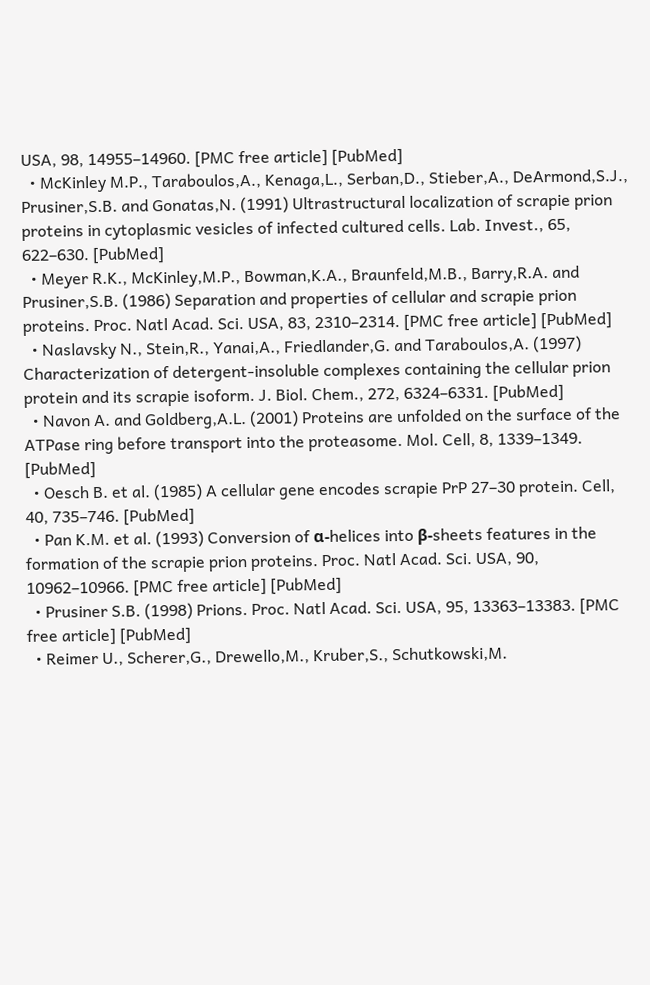USA, 98, 14955–14960. [PMC free article] [PubMed]
  • McKinley M.P., Taraboulos,A., Kenaga,L., Serban,D., Stieber,A., DeArmond,S.J., Prusiner,S.B. and Gonatas,N. (1991) Ultrastructural localization of scrapie prion proteins in cytoplasmic vesicles of infected cultured cells. Lab. Invest., 65, 622–630. [PubMed]
  • Meyer R.K., McKinley,M.P., Bowman,K.A., Braunfeld,M.B., Barry,R.A. and Prusiner,S.B. (1986) Separation and properties of cellular and scrapie prion proteins. Proc. Natl Acad. Sci. USA, 83, 2310–2314. [PMC free article] [PubMed]
  • Naslavsky N., Stein,R., Yanai,A., Friedlander,G. and Taraboulos,A. (1997) Characterization of detergent-insoluble complexes containing the cellular prion protein and its scrapie isoform. J. Biol. Chem., 272, 6324–6331. [PubMed]
  • Navon A. and Goldberg,A.L. (2001) Proteins are unfolded on the surface of the ATPase ring before transport into the proteasome. Mol. Cell, 8, 1339–1349. [PubMed]
  • Oesch B. et al. (1985) A cellular gene encodes scrapie PrP 27–30 protein. Cell, 40, 735–746. [PubMed]
  • Pan K.M. et al. (1993) Conversion of α-helices into β-sheets features in the formation of the scrapie prion proteins. Proc. Natl Acad. Sci. USA, 90, 10962–10966. [PMC free article] [PubMed]
  • Prusiner S.B. (1998) Prions. Proc. Natl Acad. Sci. USA, 95, 13363–13383. [PMC free article] [PubMed]
  • Reimer U., Scherer,G., Drewello,M., Kruber,S., Schutkowski,M.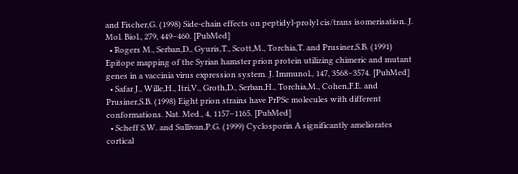and Fischer,G. (1998) Side-chain effects on peptidyl-prolyl cis/trans isomerisation. J. Mol. Biol., 279, 449–460. [PubMed]
  • Rogers M., Serban,D., Gyuris,T., Scott,M., Torchia,T. and Prusiner,S.B. (1991) Epitope mapping of the Syrian hamster prion protein utilizing chimeric and mutant genes in a vaccinia virus expression system. J. Immunol., 147, 3568–3574. [PubMed]
  • Safar J., Wille,H., Itri,V., Groth,D., Serban,H., Torchia,M., Cohen,F.E. and Prusiner,S.B. (1998) Eight prion strains have PrPSc molecules with different conformations. Nat. Med., 4, 1157–1165. [PubMed]
  • Scheff S.W. and Sullivan,P.G. (1999) Cyclosporin A significantly ameliorates cortical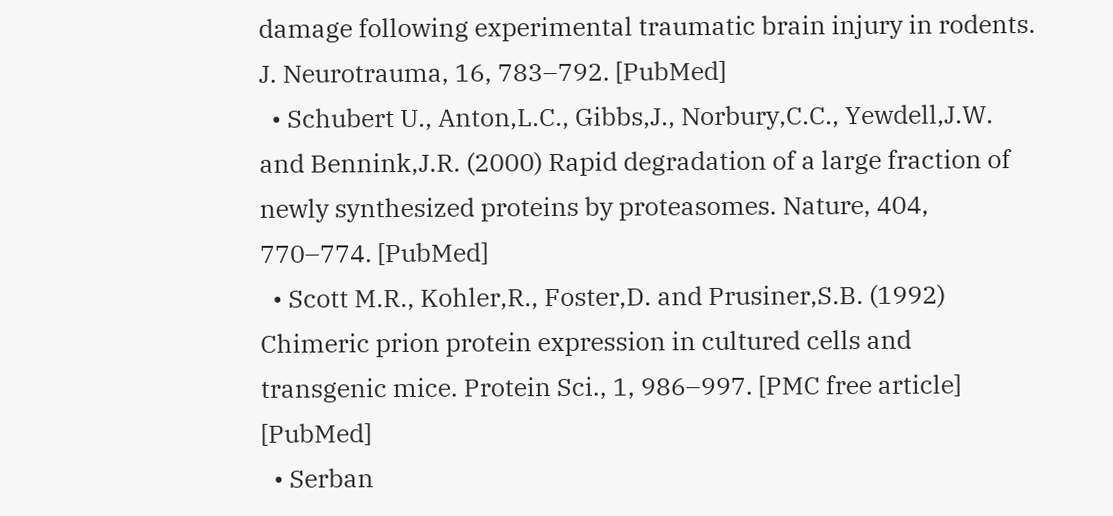damage following experimental traumatic brain injury in rodents. J. Neurotrauma, 16, 783–792. [PubMed]
  • Schubert U., Anton,L.C., Gibbs,J., Norbury,C.C., Yewdell,J.W. and Bennink,J.R. (2000) Rapid degradation of a large fraction of newly synthesized proteins by proteasomes. Nature, 404, 770–774. [PubMed]
  • Scott M.R., Kohler,R., Foster,D. and Prusiner,S.B. (1992) Chimeric prion protein expression in cultured cells and transgenic mice. Protein Sci., 1, 986–997. [PMC free article] [PubMed]
  • Serban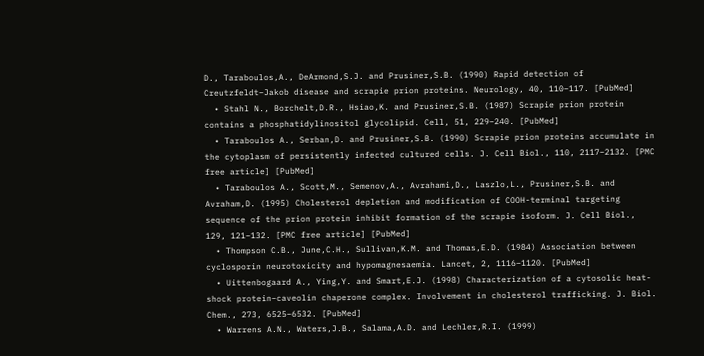D., Taraboulos,A., DeArmond,S.J. and Prusiner,S.B. (1990) Rapid detection of Creutzfeldt–Jakob disease and scrapie prion proteins. Neurology, 40, 110–117. [PubMed]
  • Stahl N., Borchelt,D.R., Hsiao,K. and Prusiner,S.B. (1987) Scrapie prion protein contains a phosphatidylinositol glycolipid. Cell, 51, 229–240. [PubMed]
  • Taraboulos A., Serban,D. and Prusiner,S.B. (1990) Scrapie prion proteins accumulate in the cytoplasm of persistently infected cultured cells. J. Cell Biol., 110, 2117–2132. [PMC free article] [PubMed]
  • Taraboulos A., Scott,M., Semenov,A., Avrahami,D., Laszlo,L., Prusiner,S.B. and Avraham,D. (1995) Cholesterol depletion and modification of COOH-terminal targeting sequence of the prion protein inhibit formation of the scrapie isoform. J. Cell Biol., 129, 121–132. [PMC free article] [PubMed]
  • Thompson C.B., June,C.H., Sullivan,K.M. and Thomas,E.D. (1984) Association between cyclosporin neurotoxicity and hypomagnesaemia. Lancet, 2, 1116–1120. [PubMed]
  • Uittenbogaard A., Ying,Y. and Smart,E.J. (1998) Characterization of a cytosolic heat-shock protein–caveolin chaperone complex. Involvement in cholesterol trafficking. J. Biol. Chem., 273, 6525–6532. [PubMed]
  • Warrens A.N., Waters,J.B., Salama,A.D. and Lechler,R.I. (1999)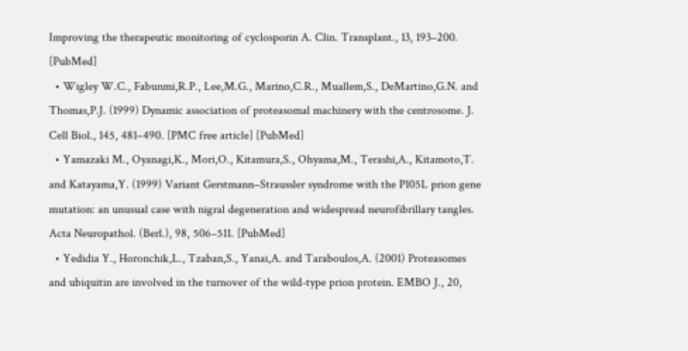Improving the therapeutic monitoring of cyclosporin A. Clin. Transplant., 13, 193–200. [PubMed]
  • Wigley W.C., Fabunmi,R.P., Lee,M.G., Marino,C.R., Muallem,S., DeMartino,G.N. and Thomas,P.J. (1999) Dynamic association of proteasomal machinery with the centrosome. J. Cell Biol., 145, 481–490. [PMC free article] [PubMed]
  • Yamazaki M., Oyanagi,K., Mori,O., Kitamura,S., Ohyama,M., Terashi,A., Kitamoto,T. and Katayama,Y. (1999) Variant Gerstmann–Straussler syndrome with the P105L prion gene mutation: an unusual case with nigral degeneration and widespread neurofibrillary tangles. Acta Neuropathol. (Berl.), 98, 506–511. [PubMed]
  • Yedidia Y., Horonchik,L., Tzaban,S., Yanai,A. and Taraboulos,A. (2001) Proteasomes and ubiquitin are involved in the turnover of the wild-type prion protein. EMBO J., 20,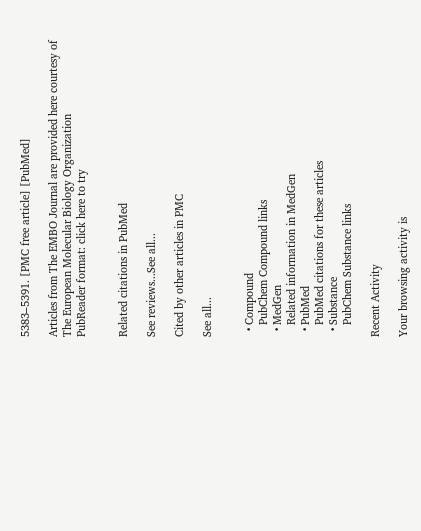5383–5391. [PMC free article] [PubMed]

Articles from The EMBO Journal are provided here courtesy of The European Molecular Biology Organization
PubReader format: click here to try


Related citations in PubMed

See reviews...See all...

Cited by other articles in PMC

See all...


  • Compound
    PubChem Compound links
  • MedGen
    Related information in MedGen
  • PubMed
    PubMed citations for these articles
  • Substance
    PubChem Substance links

Recent Activity

Your browsing activity is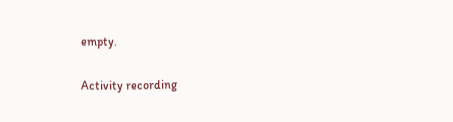empty.

Activity recording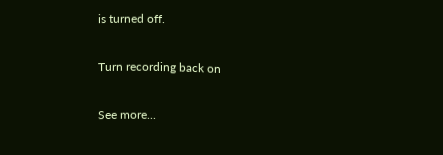is turned off.

Turn recording back on

See more...